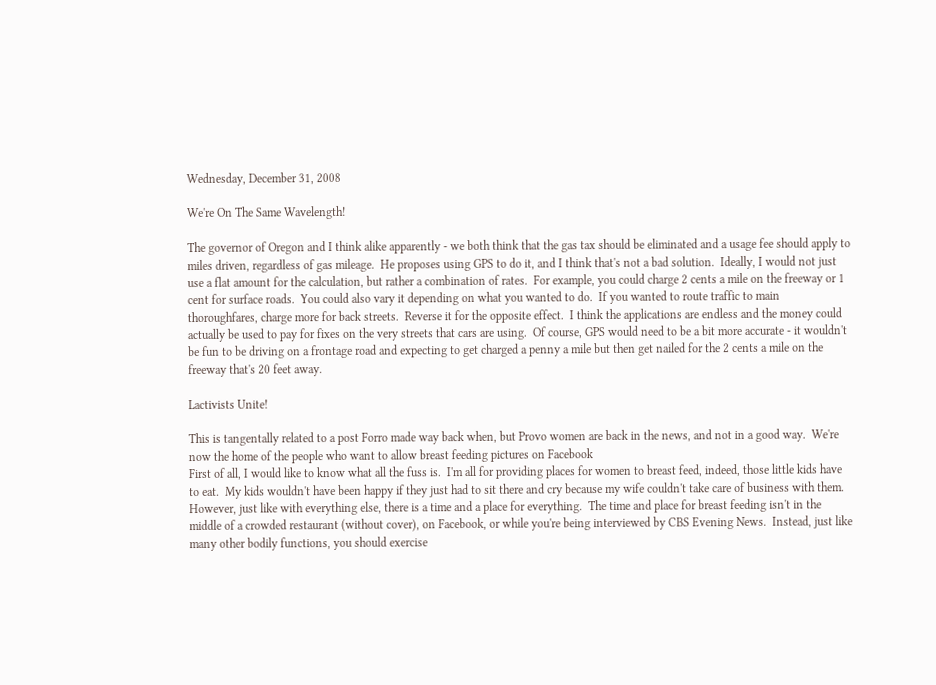Wednesday, December 31, 2008

We're On The Same Wavelength!

The governor of Oregon and I think alike apparently - we both think that the gas tax should be eliminated and a usage fee should apply to miles driven, regardless of gas mileage.  He proposes using GPS to do it, and I think that's not a bad solution.  Ideally, I would not just use a flat amount for the calculation, but rather a combination of rates.  For example, you could charge 2 cents a mile on the freeway or 1 cent for surface roads.  You could also vary it depending on what you wanted to do.  If you wanted to route traffic to main thoroughfares, charge more for back streets.  Reverse it for the opposite effect.  I think the applications are endless and the money could actually be used to pay for fixes on the very streets that cars are using.  Of course, GPS would need to be a bit more accurate - it wouldn't be fun to be driving on a frontage road and expecting to get charged a penny a mile but then get nailed for the 2 cents a mile on the freeway that's 20 feet away.

Lactivists Unite!

This is tangentally related to a post Forro made way back when, but Provo women are back in the news, and not in a good way.  We're now the home of the people who want to allow breast feeding pictures on Facebook
First of all, I would like to know what all the fuss is.  I'm all for providing places for women to breast feed, indeed, those little kids have to eat.  My kids wouldn't have been happy if they just had to sit there and cry because my wife couldn't take care of business with them.  However, just like with everything else, there is a time and a place for everything.  The time and place for breast feeding isn't in the middle of a crowded restaurant (without cover), on Facebook, or while you're being interviewed by CBS Evening News.  Instead, just like many other bodily functions, you should exercise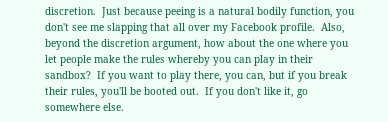discretion.  Just because peeing is a natural bodily function, you don't see me slapping that all over my Facebook profile.  Also, beyond the discretion argument, how about the one where you let people make the rules whereby you can play in their sandbox?  If you want to play there, you can, but if you break their rules, you'll be booted out.  If you don't like it, go somewhere else.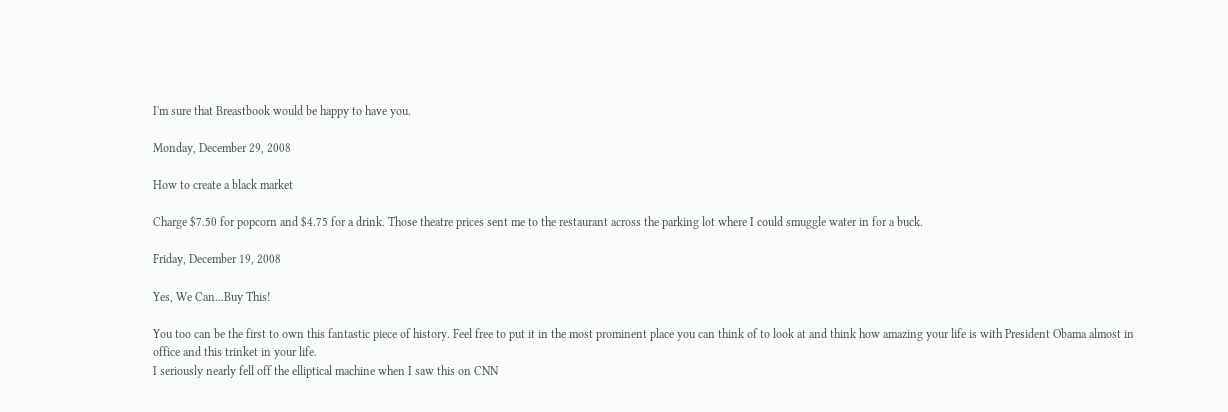I'm sure that Breastbook would be happy to have you.

Monday, December 29, 2008

How to create a black market

Charge $7.50 for popcorn and $4.75 for a drink. Those theatre prices sent me to the restaurant across the parking lot where I could smuggle water in for a buck.

Friday, December 19, 2008

Yes, We Can...Buy This!

You too can be the first to own this fantastic piece of history. Feel free to put it in the most prominent place you can think of to look at and think how amazing your life is with President Obama almost in office and this trinket in your life.
I seriously nearly fell off the elliptical machine when I saw this on CNN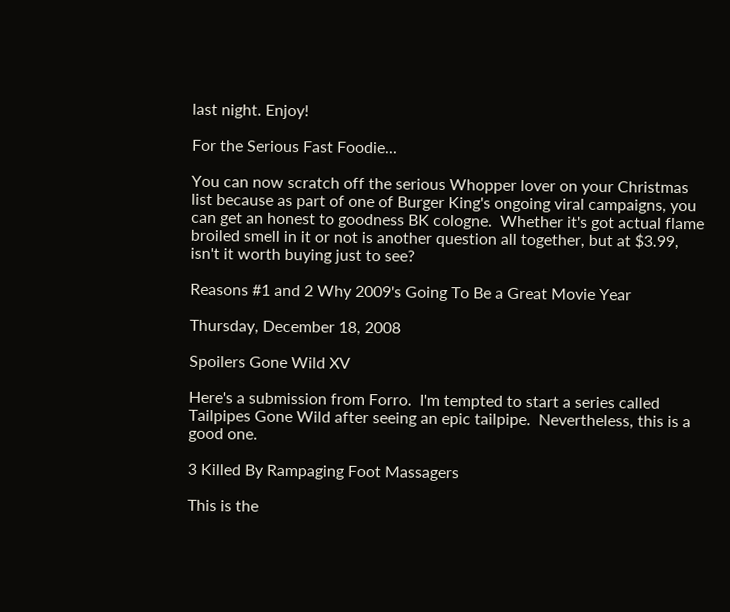last night. Enjoy!

For the Serious Fast Foodie...

You can now scratch off the serious Whopper lover on your Christmas list because as part of one of Burger King's ongoing viral campaigns, you can get an honest to goodness BK cologne.  Whether it's got actual flame broiled smell in it or not is another question all together, but at $3.99, isn't it worth buying just to see?

Reasons #1 and 2 Why 2009's Going To Be a Great Movie Year

Thursday, December 18, 2008

Spoilers Gone Wild XV

Here's a submission from Forro.  I'm tempted to start a series called Tailpipes Gone Wild after seeing an epic tailpipe.  Nevertheless, this is a good one.

3 Killed By Rampaging Foot Massagers

This is the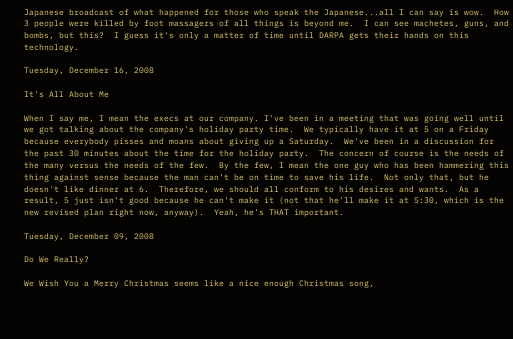Japanese broadcast of what happened for those who speak the Japanese...all I can say is wow.  How 3 people were killed by foot massagers of all things is beyond me.  I can see machetes, guns, and bombs, but this?  I guess it's only a matter of time until DARPA gets their hands on this technology.

Tuesday, December 16, 2008

It's All About Me

When I say me, I mean the execs at our company. I've been in a meeting that was going well until we got talking about the company's holiday party time.  We typically have it at 5 on a Friday because everybody pisses and moans about giving up a Saturday.  We've been in a discussion for the past 30 minutes about the time for the holiday party.  The concern of course is the needs of the many versus the needs of the few.  By the few, I mean the one guy who has been hammering this thing against sense because the man can't be on time to save his life.  Not only that, but he doesn't like dinner at 6.  Therefore, we should all conform to his desires and wants.  As a result, 5 just isn't good because he can't make it (not that he'll make it at 5:30, which is the new revised plan right now, anyway).  Yeah, he's THAT important.

Tuesday, December 09, 2008

Do We Really?

We Wish You a Merry Christmas seems like a nice enough Christmas song,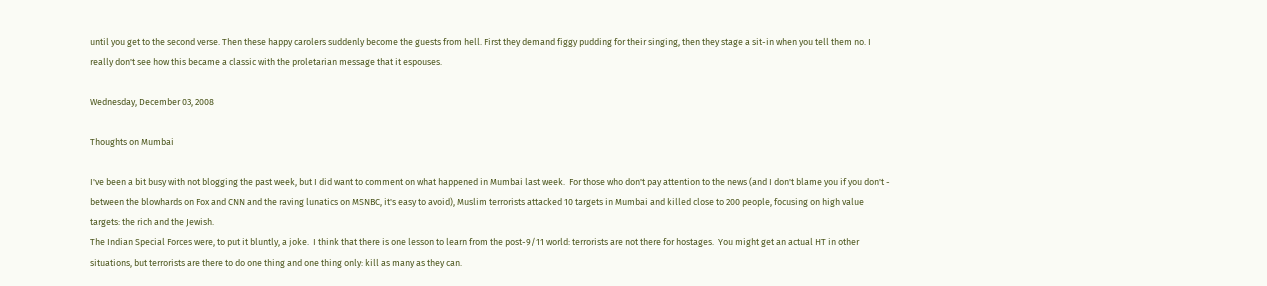until you get to the second verse. Then these happy carolers suddenly become the guests from hell. First they demand figgy pudding for their singing, then they stage a sit-in when you tell them no. I really don't see how this became a classic with the proletarian message that it espouses.

Wednesday, December 03, 2008

Thoughts on Mumbai

I've been a bit busy with not blogging the past week, but I did want to comment on what happened in Mumbai last week.  For those who don't pay attention to the news (and I don't blame you if you don't - between the blowhards on Fox and CNN and the raving lunatics on MSNBC, it's easy to avoid), Muslim terrorists attacked 10 targets in Mumbai and killed close to 200 people, focusing on high value targets: the rich and the Jewish.
The Indian Special Forces were, to put it bluntly, a joke.  I think that there is one lesson to learn from the post-9/11 world: terrorists are not there for hostages.  You might get an actual HT in other situations, but terrorists are there to do one thing and one thing only: kill as many as they can.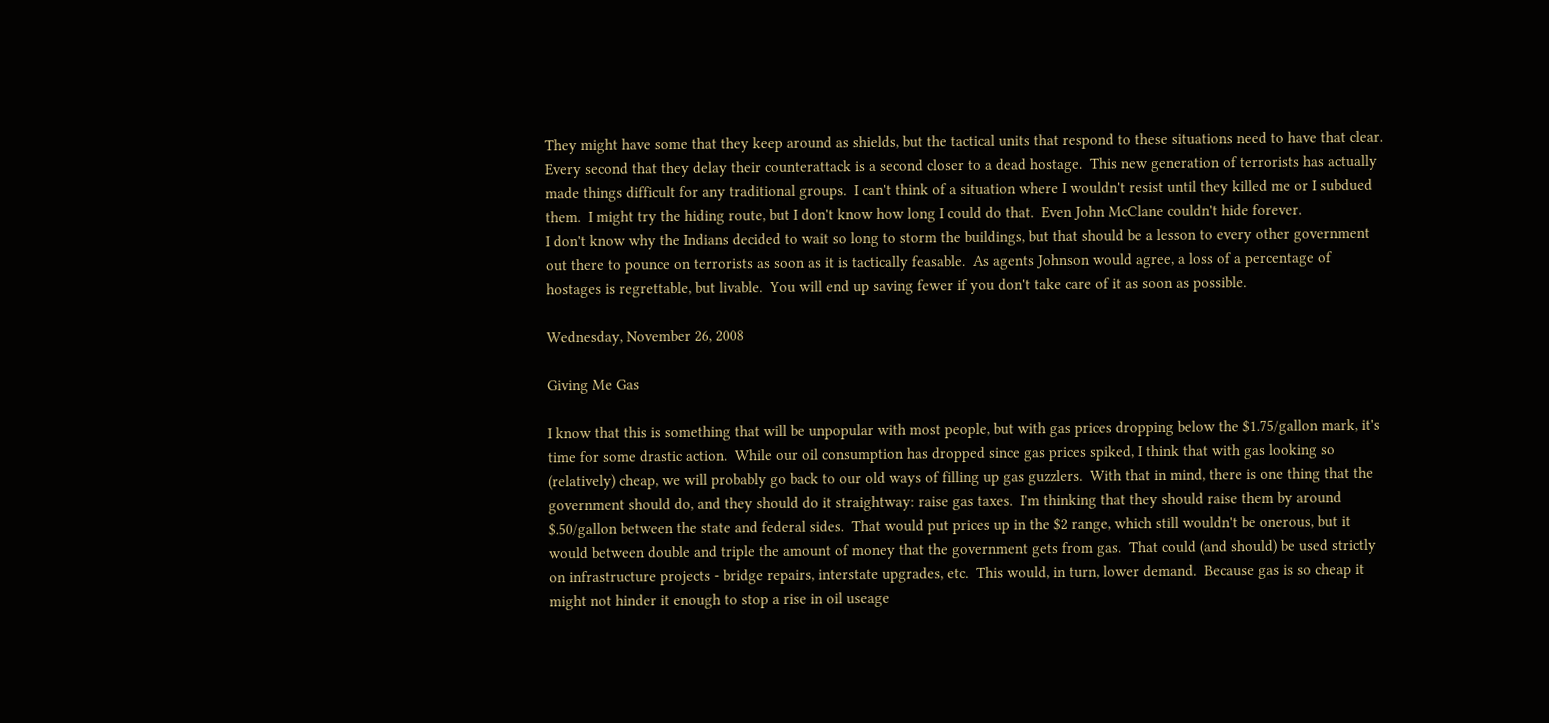They might have some that they keep around as shields, but the tactical units that respond to these situations need to have that clear.  Every second that they delay their counterattack is a second closer to a dead hostage.  This new generation of terrorists has actually made things difficult for any traditional groups.  I can't think of a situation where I wouldn't resist until they killed me or I subdued them.  I might try the hiding route, but I don't know how long I could do that.  Even John McClane couldn't hide forever.
I don't know why the Indians decided to wait so long to storm the buildings, but that should be a lesson to every other government out there to pounce on terrorists as soon as it is tactically feasable.  As agents Johnson would agree, a loss of a percentage of hostages is regrettable, but livable.  You will end up saving fewer if you don't take care of it as soon as possible.

Wednesday, November 26, 2008

Giving Me Gas

I know that this is something that will be unpopular with most people, but with gas prices dropping below the $1.75/gallon mark, it's time for some drastic action.  While our oil consumption has dropped since gas prices spiked, I think that with gas looking so (relatively) cheap, we will probably go back to our old ways of filling up gas guzzlers.  With that in mind, there is one thing that the government should do, and they should do it straightway: raise gas taxes.  I'm thinking that they should raise them by around $.50/gallon between the state and federal sides.  That would put prices up in the $2 range, which still wouldn't be onerous, but it would between double and triple the amount of money that the government gets from gas.  That could (and should) be used strictly on infrastructure projects - bridge repairs, interstate upgrades, etc.  This would, in turn, lower demand.  Because gas is so cheap it might not hinder it enough to stop a rise in oil useage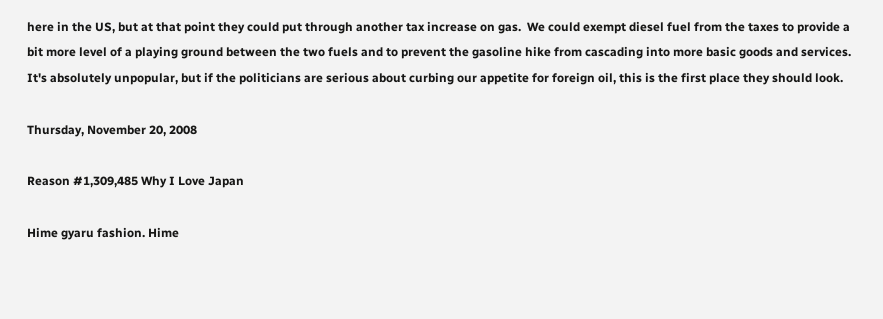here in the US, but at that point they could put through another tax increase on gas.  We could exempt diesel fuel from the taxes to provide a bit more level of a playing ground between the two fuels and to prevent the gasoline hike from cascading into more basic goods and services.
It's absolutely unpopular, but if the politicians are serious about curbing our appetite for foreign oil, this is the first place they should look.

Thursday, November 20, 2008

Reason #1,309,485 Why I Love Japan

Hime gyaru fashion. Hime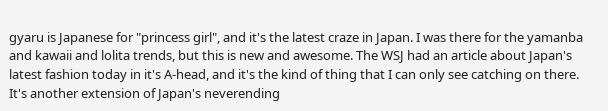gyaru is Japanese for "princess girl", and it's the latest craze in Japan. I was there for the yamanba and kawaii and lolita trends, but this is new and awesome. The WSJ had an article about Japan's latest fashion today in it's A-head, and it's the kind of thing that I can only see catching on there. It's another extension of Japan's neverending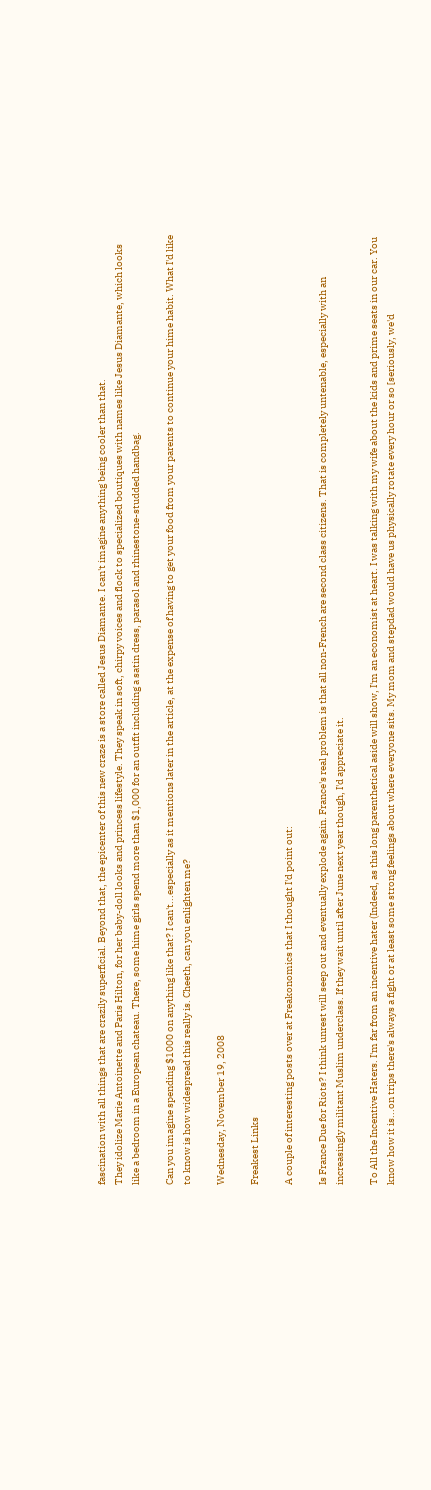fascination with all things that are crazily superficial. Beyond that, the epicenter of this new craze is a store called Jesus Diamante. I can't imagine anything being cooler than that.
They idolize Marie Antoinette and Paris Hilton, for her baby-doll looks and princess lifestyle. They speak in soft, chirpy voices and flock to specialized boutiques with names like Jesus Diamante, which looks like a bedroom in a European chateau. There, some hime girls spend more than $1,000 for an outfit including a satin dress, parasol and rhinestone-studded handbag.

Can you imagine spending $1000 on anything like that? I can't...especially as it mentions later in the article, at the expense of having to get your food from your parents to continue your hime habit. What I'd like to know is how widespread this really is. Cheeth, can you enlighten me?

Wednesday, November 19, 2008

Freakest Links

A couple of interesting posts over at Freakonomics that I thought I'd point out:

Is France Due for Riots? I think unrest will seep out and eventually explode again. France's real problem is that all non-French are second class citizens. That is completely untenable, especially with an increasingly militant Muslim underclass. If they wait until after June next year though, I'd appreciate it.

To All the Incentive Haters. I'm far from an incentive hater (Indeed, as this long parenthetical aside will show, I'm an economist at heart. I was talking with my wife about the kids and prime seats in our car. You know how it is...on trips there's always a fight or at least some strong feelings about where everyone sits. My mom and stepdad would have us physically rotate every hour or so [seriously, we'd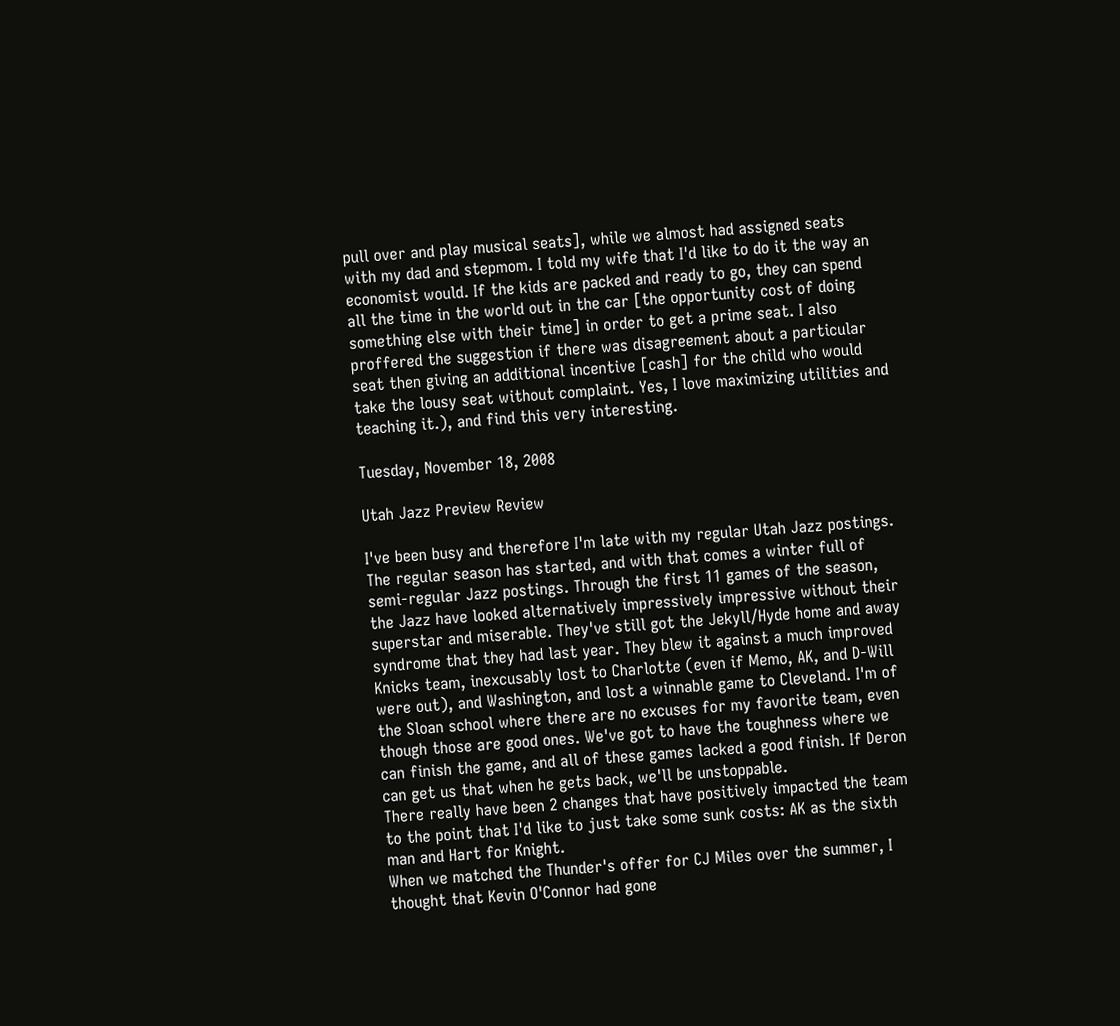pull over and play musical seats], while we almost had assigned seats with my dad and stepmom. I told my wife that I'd like to do it the way an economist would. If the kids are packed and ready to go, they can spend all the time in the world out in the car [the opportunity cost of doing something else with their time] in order to get a prime seat. I also proffered the suggestion if there was disagreement about a particular seat then giving an additional incentive [cash] for the child who would take the lousy seat without complaint. Yes, I love maximizing utilities and teaching it.), and find this very interesting.

Tuesday, November 18, 2008

Utah Jazz Preview Review

I've been busy and therefore I'm late with my regular Utah Jazz postings. The regular season has started, and with that comes a winter full of semi-regular Jazz postings. Through the first 11 games of the season, the Jazz have looked alternatively impressively impressive without their superstar and miserable. They've still got the Jekyll/Hyde home and away syndrome that they had last year. They blew it against a much improved Knicks team, inexcusably lost to Charlotte (even if Memo, AK, and D-Will were out), and Washington, and lost a winnable game to Cleveland. I'm of the Sloan school where there are no excuses for my favorite team, even though those are good ones. We've got to have the toughness where we can finish the game, and all of these games lacked a good finish. If Deron can get us that when he gets back, we'll be unstoppable.
There really have been 2 changes that have positively impacted the team to the point that I'd like to just take some sunk costs: AK as the sixth man and Hart for Knight.
When we matched the Thunder's offer for CJ Miles over the summer, I thought that Kevin O'Connor had gone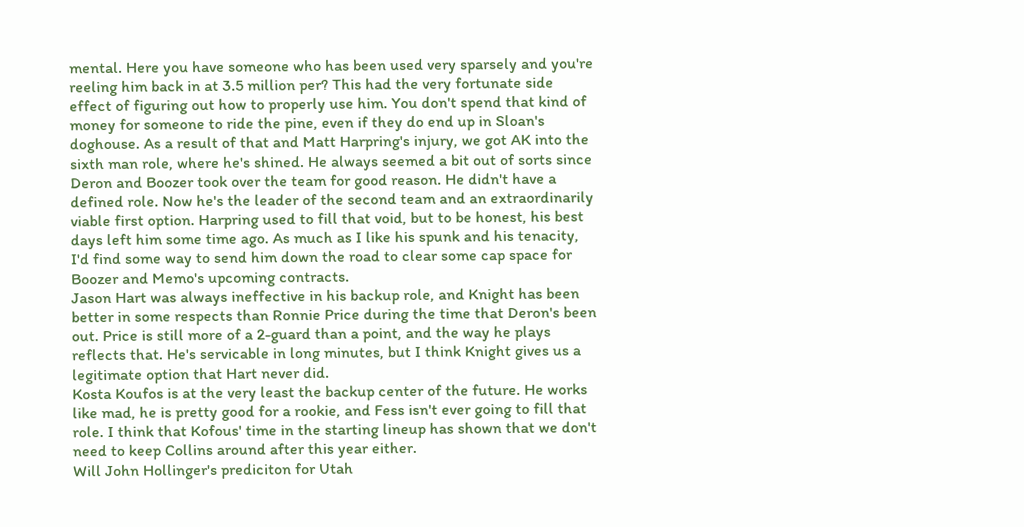mental. Here you have someone who has been used very sparsely and you're reeling him back in at 3.5 million per? This had the very fortunate side effect of figuring out how to properly use him. You don't spend that kind of money for someone to ride the pine, even if they do end up in Sloan's doghouse. As a result of that and Matt Harpring's injury, we got AK into the sixth man role, where he's shined. He always seemed a bit out of sorts since Deron and Boozer took over the team for good reason. He didn't have a defined role. Now he's the leader of the second team and an extraordinarily viable first option. Harpring used to fill that void, but to be honest, his best days left him some time ago. As much as I like his spunk and his tenacity, I'd find some way to send him down the road to clear some cap space for Boozer and Memo's upcoming contracts.
Jason Hart was always ineffective in his backup role, and Knight has been better in some respects than Ronnie Price during the time that Deron's been out. Price is still more of a 2-guard than a point, and the way he plays reflects that. He's servicable in long minutes, but I think Knight gives us a legitimate option that Hart never did.
Kosta Koufos is at the very least the backup center of the future. He works like mad, he is pretty good for a rookie, and Fess isn't ever going to fill that role. I think that Kofous' time in the starting lineup has shown that we don't need to keep Collins around after this year either.
Will John Hollinger's prediciton for Utah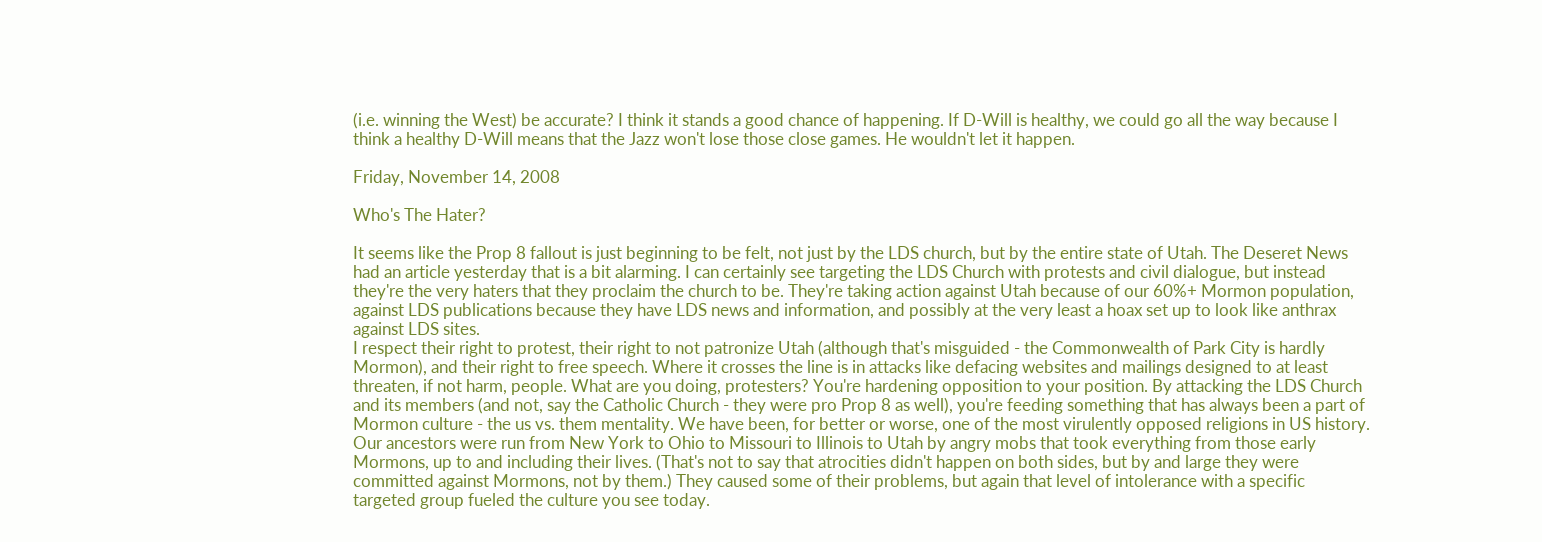(i.e. winning the West) be accurate? I think it stands a good chance of happening. If D-Will is healthy, we could go all the way because I think a healthy D-Will means that the Jazz won't lose those close games. He wouldn't let it happen.

Friday, November 14, 2008

Who's The Hater?

It seems like the Prop 8 fallout is just beginning to be felt, not just by the LDS church, but by the entire state of Utah. The Deseret News had an article yesterday that is a bit alarming. I can certainly see targeting the LDS Church with protests and civil dialogue, but instead they're the very haters that they proclaim the church to be. They're taking action against Utah because of our 60%+ Mormon population, against LDS publications because they have LDS news and information, and possibly at the very least a hoax set up to look like anthrax against LDS sites.
I respect their right to protest, their right to not patronize Utah (although that's misguided - the Commonwealth of Park City is hardly Mormon), and their right to free speech. Where it crosses the line is in attacks like defacing websites and mailings designed to at least threaten, if not harm, people. What are you doing, protesters? You're hardening opposition to your position. By attacking the LDS Church and its members (and not, say the Catholic Church - they were pro Prop 8 as well), you're feeding something that has always been a part of Mormon culture - the us vs. them mentality. We have been, for better or worse, one of the most virulently opposed religions in US history. Our ancestors were run from New York to Ohio to Missouri to Illinois to Utah by angry mobs that took everything from those early Mormons, up to and including their lives. (That's not to say that atrocities didn't happen on both sides, but by and large they were committed against Mormons, not by them.) They caused some of their problems, but again that level of intolerance with a specific targeted group fueled the culture you see today.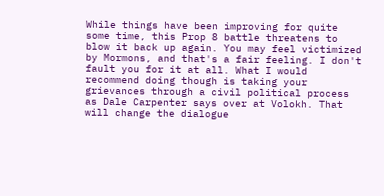While things have been improving for quite some time, this Prop 8 battle threatens to blow it back up again. You may feel victimized by Mormons, and that's a fair feeling. I don't fault you for it at all. What I would recommend doing though is taking your grievances through a civil political process as Dale Carpenter says over at Volokh. That will change the dialogue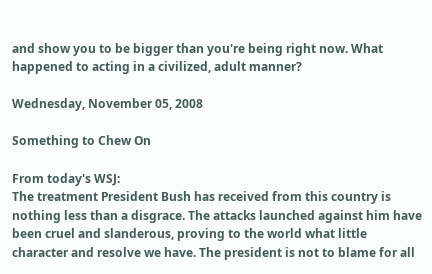and show you to be bigger than you're being right now. What happened to acting in a civilized, adult manner?

Wednesday, November 05, 2008

Something to Chew On

From today's WSJ:
The treatment President Bush has received from this country is nothing less than a disgrace. The attacks launched against him have been cruel and slanderous, proving to the world what little character and resolve we have. The president is not to blame for all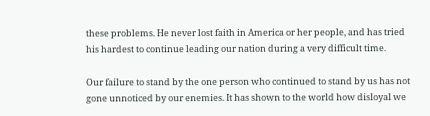these problems. He never lost faith in America or her people, and has tried his hardest to continue leading our nation during a very difficult time.

Our failure to stand by the one person who continued to stand by us has not gone unnoticed by our enemies. It has shown to the world how disloyal we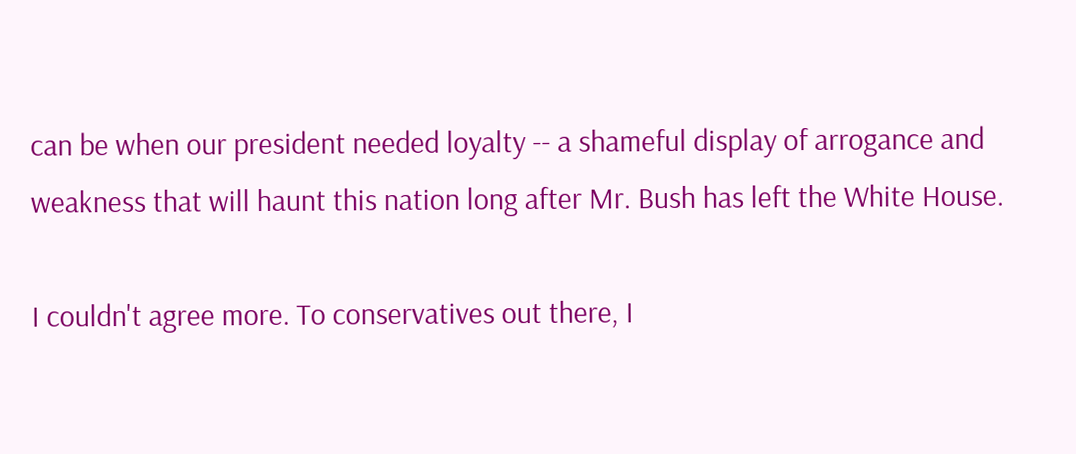can be when our president needed loyalty -- a shameful display of arrogance and weakness that will haunt this nation long after Mr. Bush has left the White House.

I couldn't agree more. To conservatives out there, I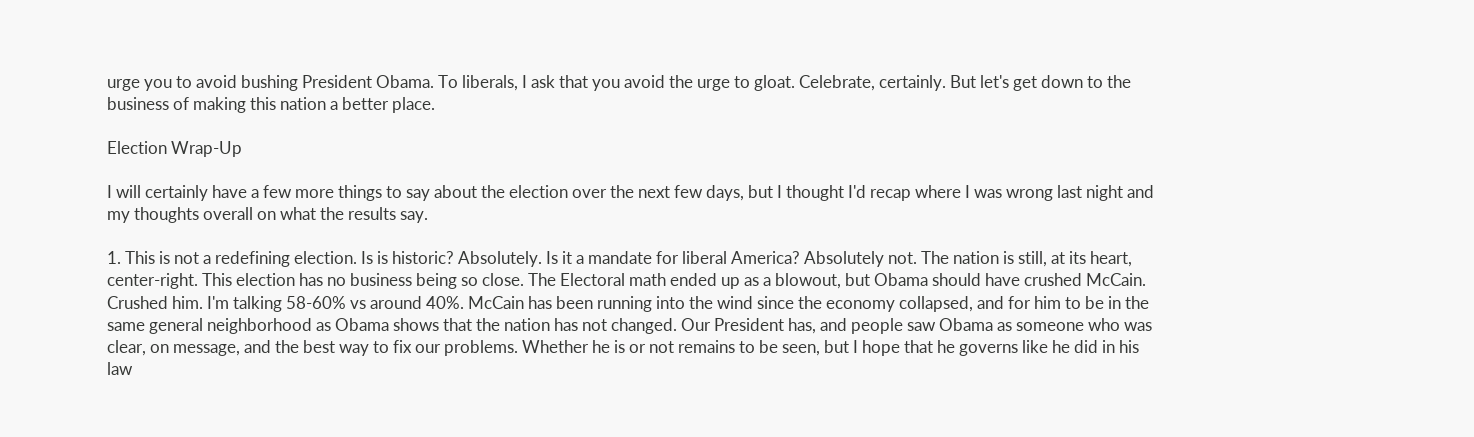urge you to avoid bushing President Obama. To liberals, I ask that you avoid the urge to gloat. Celebrate, certainly. But let's get down to the business of making this nation a better place.

Election Wrap-Up

I will certainly have a few more things to say about the election over the next few days, but I thought I'd recap where I was wrong last night and my thoughts overall on what the results say.

1. This is not a redefining election. Is is historic? Absolutely. Is it a mandate for liberal America? Absolutely not. The nation is still, at its heart, center-right. This election has no business being so close. The Electoral math ended up as a blowout, but Obama should have crushed McCain. Crushed him. I'm talking 58-60% vs around 40%. McCain has been running into the wind since the economy collapsed, and for him to be in the same general neighborhood as Obama shows that the nation has not changed. Our President has, and people saw Obama as someone who was clear, on message, and the best way to fix our problems. Whether he is or not remains to be seen, but I hope that he governs like he did in his law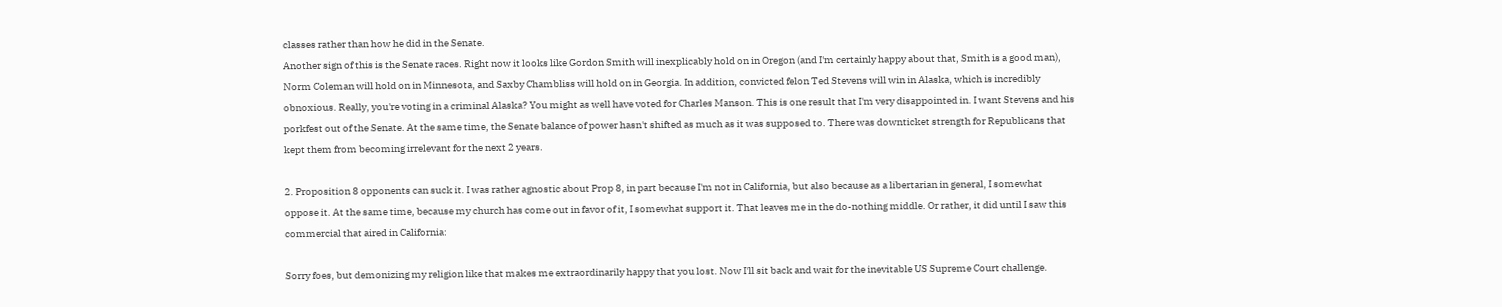classes rather than how he did in the Senate.
Another sign of this is the Senate races. Right now it looks like Gordon Smith will inexplicably hold on in Oregon (and I'm certainly happy about that, Smith is a good man), Norm Coleman will hold on in Minnesota, and Saxby Chambliss will hold on in Georgia. In addition, convicted felon Ted Stevens will win in Alaska, which is incredibly obnoxious. Really, you're voting in a criminal Alaska? You might as well have voted for Charles Manson. This is one result that I'm very disappointed in. I want Stevens and his porkfest out of the Senate. At the same time, the Senate balance of power hasn't shifted as much as it was supposed to. There was downticket strength for Republicans that kept them from becoming irrelevant for the next 2 years.

2. Proposition 8 opponents can suck it. I was rather agnostic about Prop 8, in part because I'm not in California, but also because as a libertarian in general, I somewhat oppose it. At the same time, because my church has come out in favor of it, I somewhat support it. That leaves me in the do-nothing middle. Or rather, it did until I saw this commercial that aired in California:

Sorry foes, but demonizing my religion like that makes me extraordinarily happy that you lost. Now I'll sit back and wait for the inevitable US Supreme Court challenge.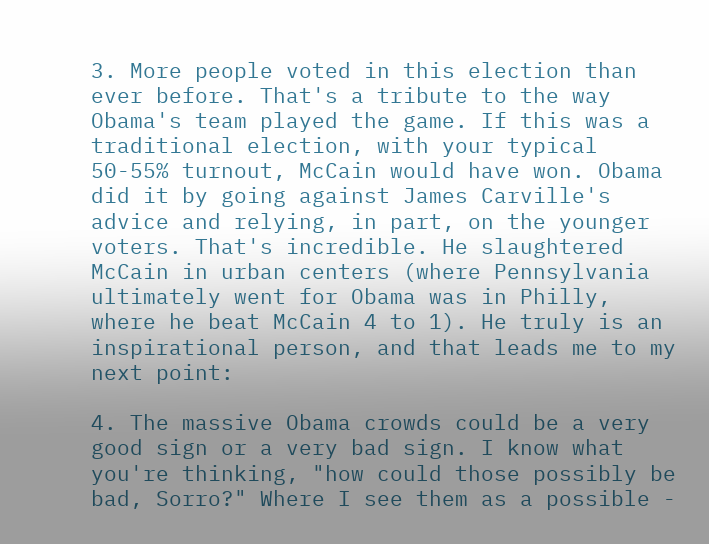3. More people voted in this election than ever before. That's a tribute to the way Obama's team played the game. If this was a traditional election, with your typical 50-55% turnout, McCain would have won. Obama did it by going against James Carville's advice and relying, in part, on the younger voters. That's incredible. He slaughtered McCain in urban centers (where Pennsylvania ultimately went for Obama was in Philly, where he beat McCain 4 to 1). He truly is an inspirational person, and that leads me to my next point:

4. The massive Obama crowds could be a very good sign or a very bad sign. I know what you're thinking, "how could those possibly be bad, Sorro?" Where I see them as a possible -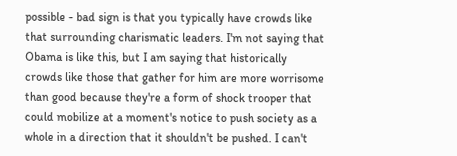possible - bad sign is that you typically have crowds like that surrounding charismatic leaders. I'm not saying that Obama is like this, but I am saying that historically crowds like those that gather for him are more worrisome than good because they're a form of shock trooper that could mobilize at a moment's notice to push society as a whole in a direction that it shouldn't be pushed. I can't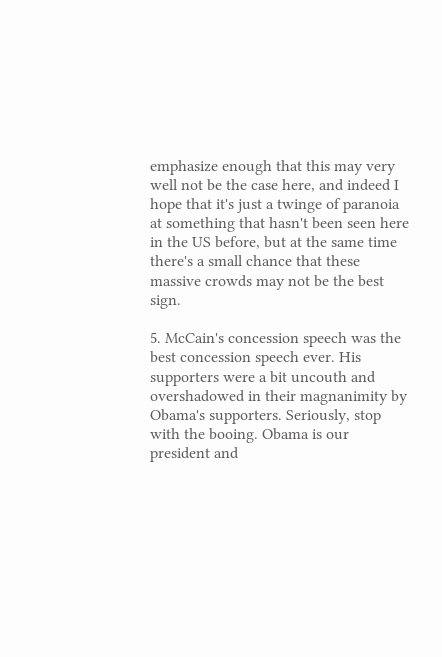emphasize enough that this may very well not be the case here, and indeed I hope that it's just a twinge of paranoia at something that hasn't been seen here in the US before, but at the same time there's a small chance that these massive crowds may not be the best sign.

5. McCain's concession speech was the best concession speech ever. His supporters were a bit uncouth and overshadowed in their magnanimity by Obama's supporters. Seriously, stop with the booing. Obama is our president and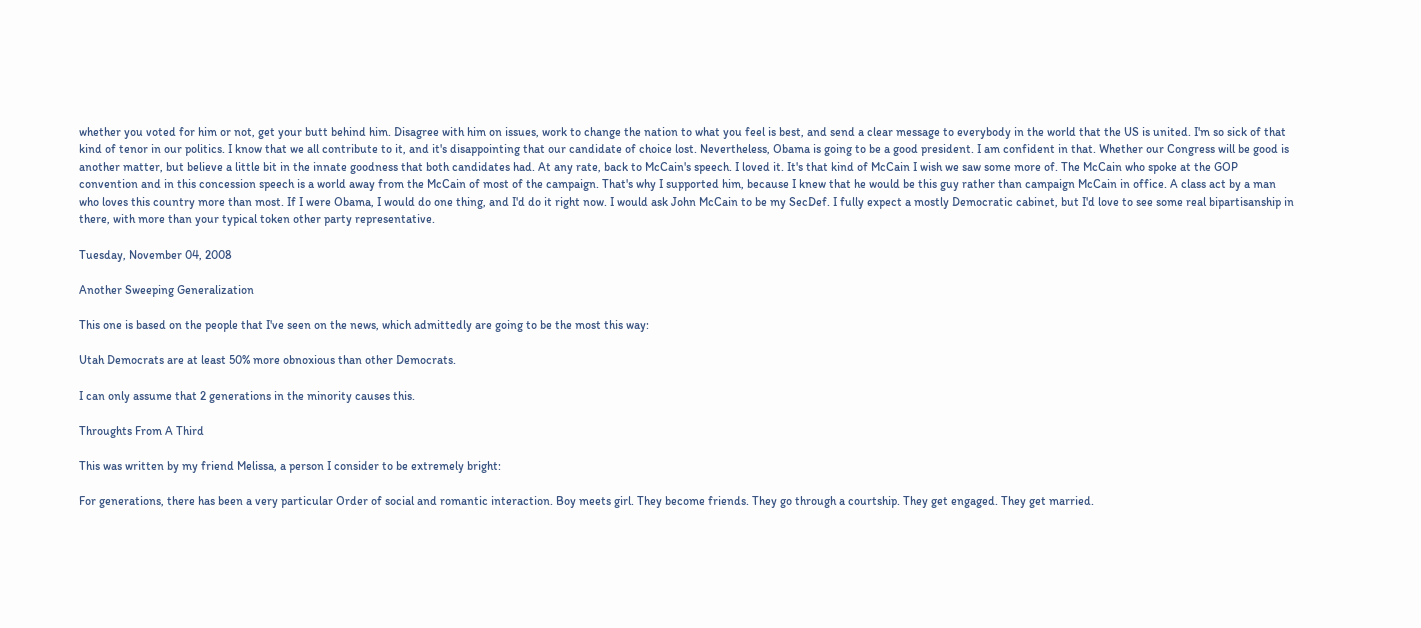whether you voted for him or not, get your butt behind him. Disagree with him on issues, work to change the nation to what you feel is best, and send a clear message to everybody in the world that the US is united. I'm so sick of that kind of tenor in our politics. I know that we all contribute to it, and it's disappointing that our candidate of choice lost. Nevertheless, Obama is going to be a good president. I am confident in that. Whether our Congress will be good is another matter, but believe a little bit in the innate goodness that both candidates had. At any rate, back to McCain's speech. I loved it. It's that kind of McCain I wish we saw some more of. The McCain who spoke at the GOP convention and in this concession speech is a world away from the McCain of most of the campaign. That's why I supported him, because I knew that he would be this guy rather than campaign McCain in office. A class act by a man who loves this country more than most. If I were Obama, I would do one thing, and I'd do it right now. I would ask John McCain to be my SecDef. I fully expect a mostly Democratic cabinet, but I'd love to see some real bipartisanship in there, with more than your typical token other party representative.

Tuesday, November 04, 2008

Another Sweeping Generalization

This one is based on the people that I've seen on the news, which admittedly are going to be the most this way:

Utah Democrats are at least 50% more obnoxious than other Democrats.

I can only assume that 2 generations in the minority causes this.

Throughts From A Third

This was written by my friend Melissa, a person I consider to be extremely bright:

For generations, there has been a very particular Order of social and romantic interaction. Boy meets girl. They become friends. They go through a courtship. They get engaged. They get married.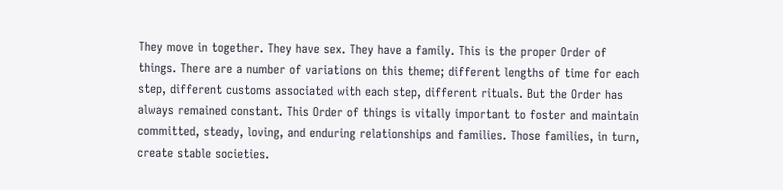They move in together. They have sex. They have a family. This is the proper Order of things. There are a number of variations on this theme; different lengths of time for each step, different customs associated with each step, different rituals. But the Order has always remained constant. This Order of things is vitally important to foster and maintain committed, steady, loving, and enduring relationships and families. Those families, in turn, create stable societies.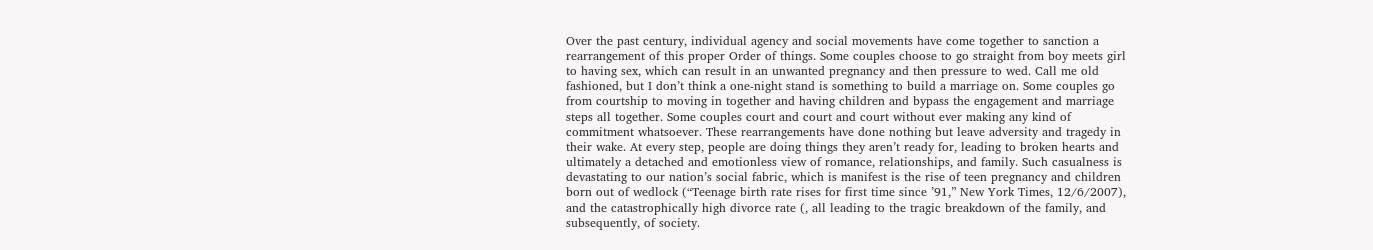Over the past century, individual agency and social movements have come together to sanction a rearrangement of this proper Order of things. Some couples choose to go straight from boy meets girl to having sex, which can result in an unwanted pregnancy and then pressure to wed. Call me old fashioned, but I don’t think a one-night stand is something to build a marriage on. Some couples go from courtship to moving in together and having children and bypass the engagement and marriage steps all together. Some couples court and court and court without ever making any kind of commitment whatsoever. These rearrangements have done nothing but leave adversity and tragedy in their wake. At every step, people are doing things they aren’t ready for, leading to broken hearts and ultimately a detached and emotionless view of romance, relationships, and family. Such casualness is devastating to our nation’s social fabric, which is manifest is the rise of teen pregnancy and children born out of wedlock (“Teenage birth rate rises for first time since ’91,” New York Times, 12/6/2007), and the catastrophically high divorce rate (, all leading to the tragic breakdown of the family, and subsequently, of society.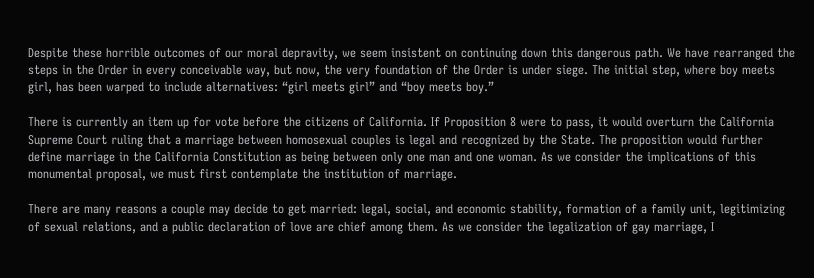Despite these horrible outcomes of our moral depravity, we seem insistent on continuing down this dangerous path. We have rearranged the steps in the Order in every conceivable way, but now, the very foundation of the Order is under siege. The initial step, where boy meets girl, has been warped to include alternatives: “girl meets girl” and “boy meets boy.”

There is currently an item up for vote before the citizens of California. If Proposition 8 were to pass, it would overturn the California Supreme Court ruling that a marriage between homosexual couples is legal and recognized by the State. The proposition would further define marriage in the California Constitution as being between only one man and one woman. As we consider the implications of this monumental proposal, we must first contemplate the institution of marriage.

There are many reasons a couple may decide to get married: legal, social, and economic stability, formation of a family unit, legitimizing of sexual relations, and a public declaration of love are chief among them. As we consider the legalization of gay marriage, I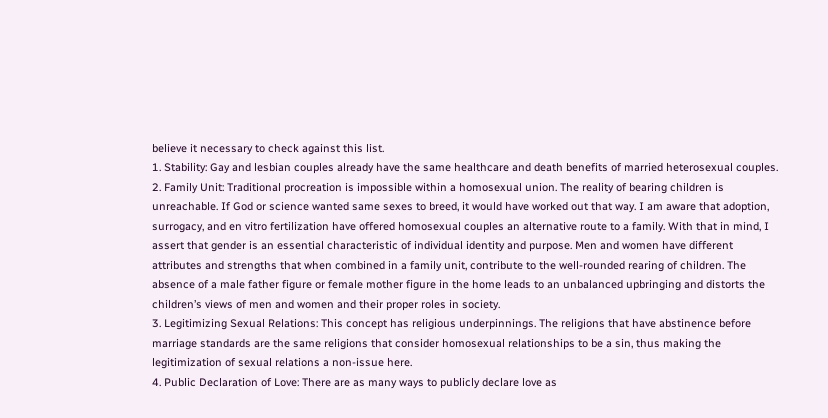believe it necessary to check against this list.
1. Stability: Gay and lesbian couples already have the same healthcare and death benefits of married heterosexual couples.
2. Family Unit: Traditional procreation is impossible within a homosexual union. The reality of bearing children is unreachable. If God or science wanted same sexes to breed, it would have worked out that way. I am aware that adoption, surrogacy, and en vitro fertilization have offered homosexual couples an alternative route to a family. With that in mind, I assert that gender is an essential characteristic of individual identity and purpose. Men and women have different attributes and strengths that when combined in a family unit, contribute to the well-rounded rearing of children. The absence of a male father figure or female mother figure in the home leads to an unbalanced upbringing and distorts the children’s views of men and women and their proper roles in society.
3. Legitimizing Sexual Relations: This concept has religious underpinnings. The religions that have abstinence before marriage standards are the same religions that consider homosexual relationships to be a sin, thus making the legitimization of sexual relations a non-issue here.
4. Public Declaration of Love: There are as many ways to publicly declare love as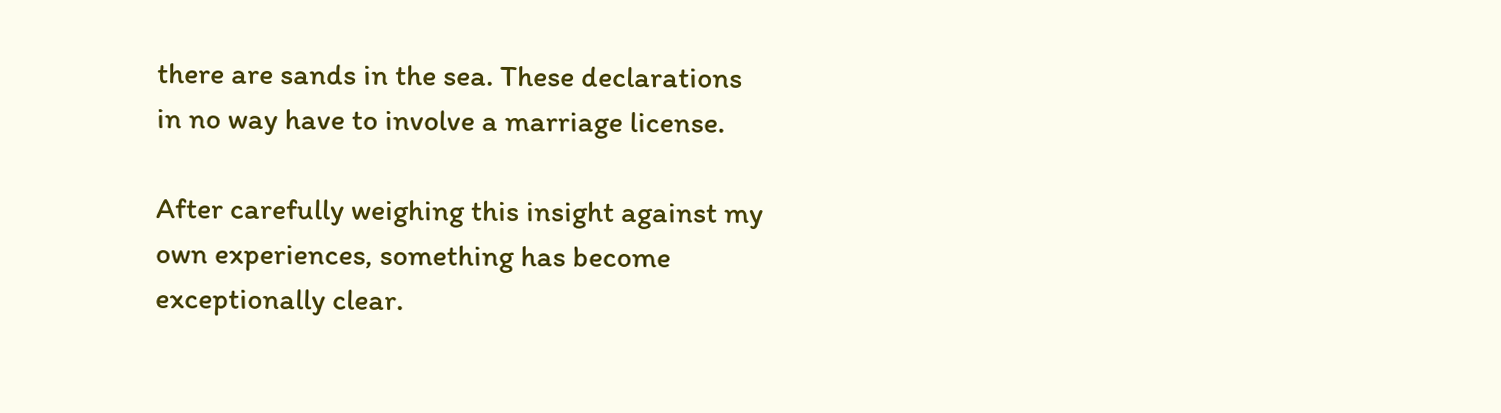there are sands in the sea. These declarations in no way have to involve a marriage license.

After carefully weighing this insight against my own experiences, something has become exceptionally clear.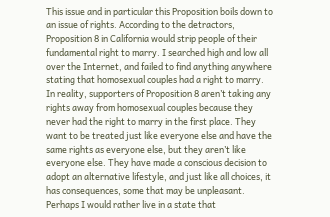This issue and in particular this Proposition boils down to an issue of rights. According to the detractors, Proposition 8 in California would strip people of their fundamental right to marry. I searched high and low all over the Internet, and failed to find anything anywhere stating that homosexual couples had a right to marry. In reality, supporters of Proposition 8 aren’t taking any rights away from homosexual couples because they never had the right to marry in the first place. They want to be treated just like everyone else and have the same rights as everyone else, but they aren’t like everyone else. They have made a conscious decision to adopt an alternative lifestyle, and just like all choices, it has consequences, some that may be unpleasant. Perhaps I would rather live in a state that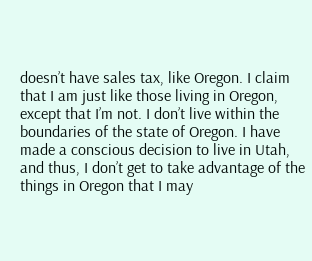doesn’t have sales tax, like Oregon. I claim that I am just like those living in Oregon, except that I’m not. I don’t live within the boundaries of the state of Oregon. I have made a conscious decision to live in Utah, and thus, I don’t get to take advantage of the things in Oregon that I may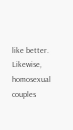like better. Likewise, homosexual couples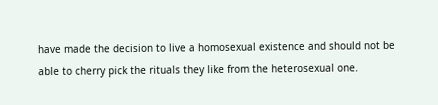have made the decision to live a homosexual existence and should not be able to cherry pick the rituals they like from the heterosexual one.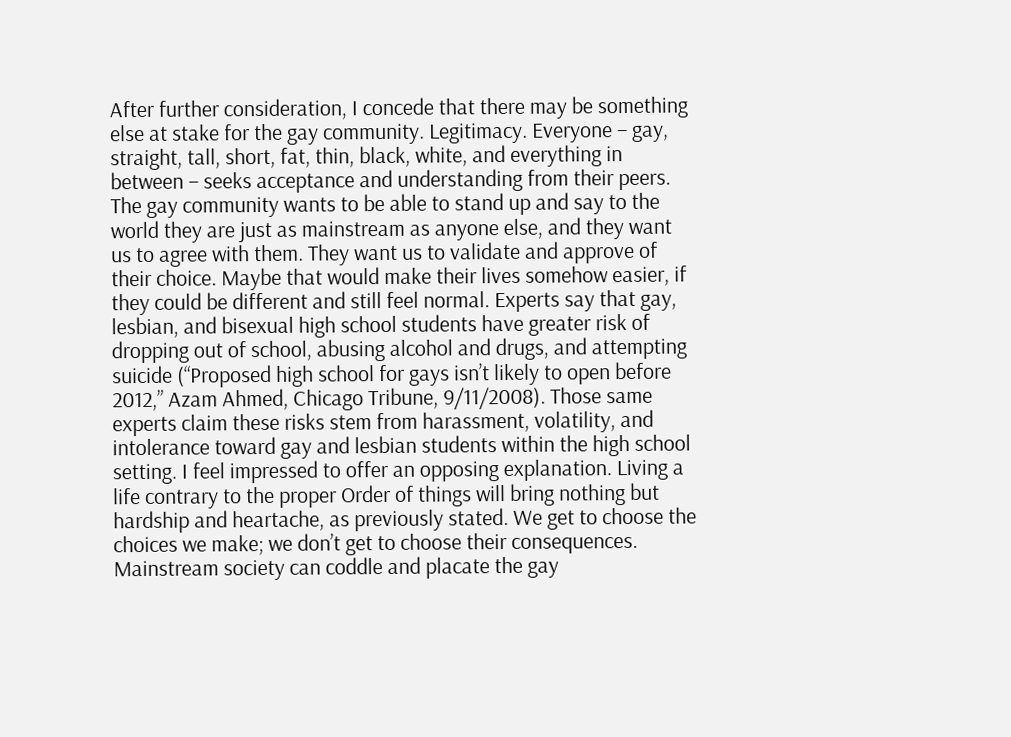After further consideration, I concede that there may be something else at stake for the gay community. Legitimacy. Everyone – gay, straight, tall, short, fat, thin, black, white, and everything in between – seeks acceptance and understanding from their peers. The gay community wants to be able to stand up and say to the world they are just as mainstream as anyone else, and they want us to agree with them. They want us to validate and approve of their choice. Maybe that would make their lives somehow easier, if they could be different and still feel normal. Experts say that gay, lesbian, and bisexual high school students have greater risk of dropping out of school, abusing alcohol and drugs, and attempting suicide (“Proposed high school for gays isn’t likely to open before 2012,” Azam Ahmed, Chicago Tribune, 9/11/2008). Those same experts claim these risks stem from harassment, volatility, and intolerance toward gay and lesbian students within the high school setting. I feel impressed to offer an opposing explanation. Living a life contrary to the proper Order of things will bring nothing but hardship and heartache, as previously stated. We get to choose the choices we make; we don’t get to choose their consequences. Mainstream society can coddle and placate the gay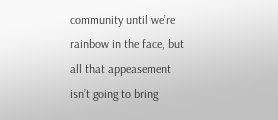community until we’re rainbow in the face, but all that appeasement isn’t going to bring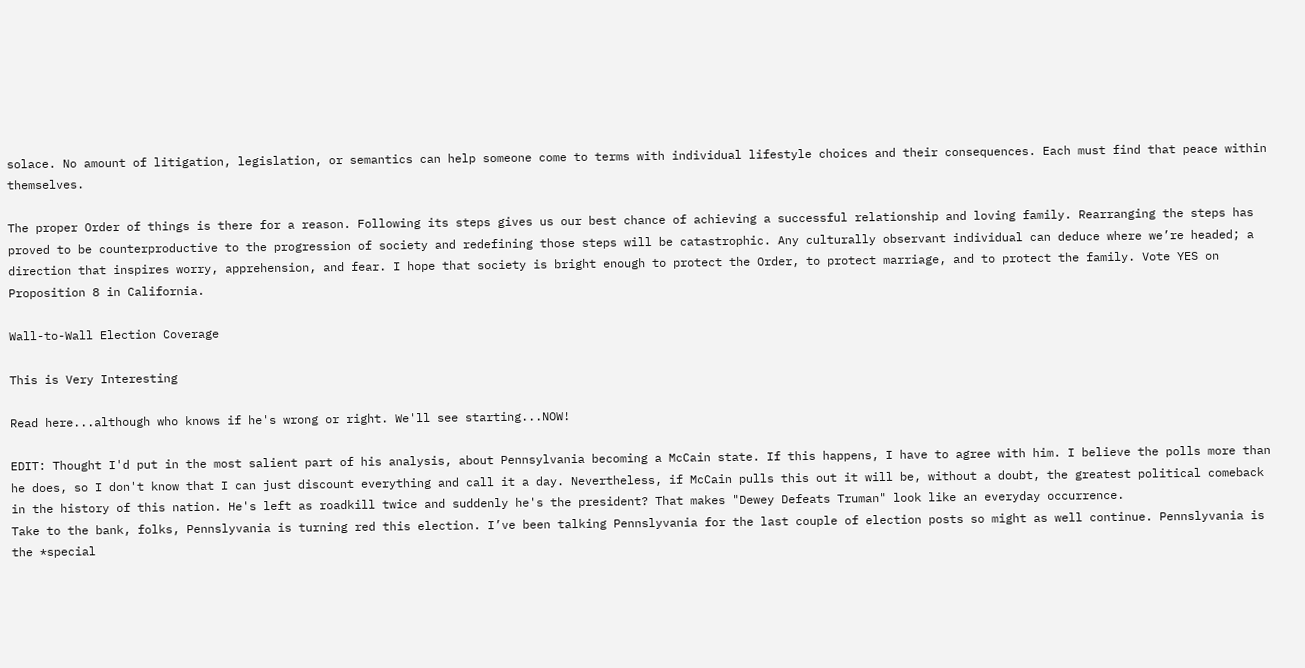solace. No amount of litigation, legislation, or semantics can help someone come to terms with individual lifestyle choices and their consequences. Each must find that peace within themselves.

The proper Order of things is there for a reason. Following its steps gives us our best chance of achieving a successful relationship and loving family. Rearranging the steps has proved to be counterproductive to the progression of society and redefining those steps will be catastrophic. Any culturally observant individual can deduce where we’re headed; a direction that inspires worry, apprehension, and fear. I hope that society is bright enough to protect the Order, to protect marriage, and to protect the family. Vote YES on Proposition 8 in California.

Wall-to-Wall Election Coverage

This is Very Interesting

Read here...although who knows if he's wrong or right. We'll see starting...NOW!

EDIT: Thought I'd put in the most salient part of his analysis, about Pennsylvania becoming a McCain state. If this happens, I have to agree with him. I believe the polls more than he does, so I don't know that I can just discount everything and call it a day. Nevertheless, if McCain pulls this out it will be, without a doubt, the greatest political comeback in the history of this nation. He's left as roadkill twice and suddenly he's the president? That makes "Dewey Defeats Truman" look like an everyday occurrence.
Take to the bank, folks, Pennslyvania is turning red this election. I’ve been talking Pennslyvania for the last couple of election posts so might as well continue. Pennslyvania is the *special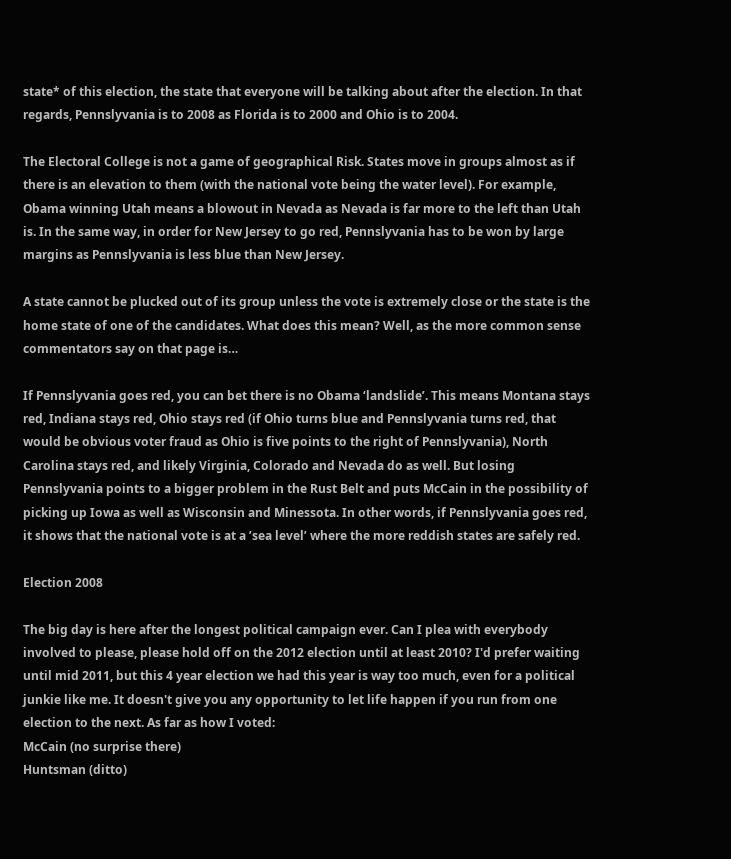state* of this election, the state that everyone will be talking about after the election. In that regards, Pennslyvania is to 2008 as Florida is to 2000 and Ohio is to 2004.

The Electoral College is not a game of geographical Risk. States move in groups almost as if there is an elevation to them (with the national vote being the water level). For example, Obama winning Utah means a blowout in Nevada as Nevada is far more to the left than Utah is. In the same way, in order for New Jersey to go red, Pennslyvania has to be won by large margins as Pennslyvania is less blue than New Jersey.

A state cannot be plucked out of its group unless the vote is extremely close or the state is the home state of one of the candidates. What does this mean? Well, as the more common sense commentators say on that page is…

If Pennslyvania goes red, you can bet there is no Obama ‘landslide’. This means Montana stays red, Indiana stays red, Ohio stays red (if Ohio turns blue and Pennslyvania turns red, that would be obvious voter fraud as Ohio is five points to the right of Pennslyvania), North Carolina stays red, and likely Virginia, Colorado and Nevada do as well. But losing Pennslyvania points to a bigger problem in the Rust Belt and puts McCain in the possibility of picking up Iowa as well as Wisconsin and Minessota. In other words, if Pennslyvania goes red, it shows that the national vote is at a ’sea level’ where the more reddish states are safely red.

Election 2008

The big day is here after the longest political campaign ever. Can I plea with everybody involved to please, please hold off on the 2012 election until at least 2010? I'd prefer waiting until mid 2011, but this 4 year election we had this year is way too much, even for a political junkie like me. It doesn't give you any opportunity to let life happen if you run from one election to the next. As far as how I voted:
McCain (no surprise there)
Huntsman (ditto)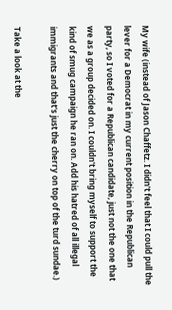My wife (instead of Jason Chaffetz. I didn't feel that I could pull the lever for a Democrat in my current position in the Republican party, so I voted for a Republican candidate, just not the one that we as a group decided on. I couldn't bring myself to support the kind of smug campaign he ran on. Add his hatred of all illegal immigrants and that's just the cherry on top of the turd sundae.)

Take a look at the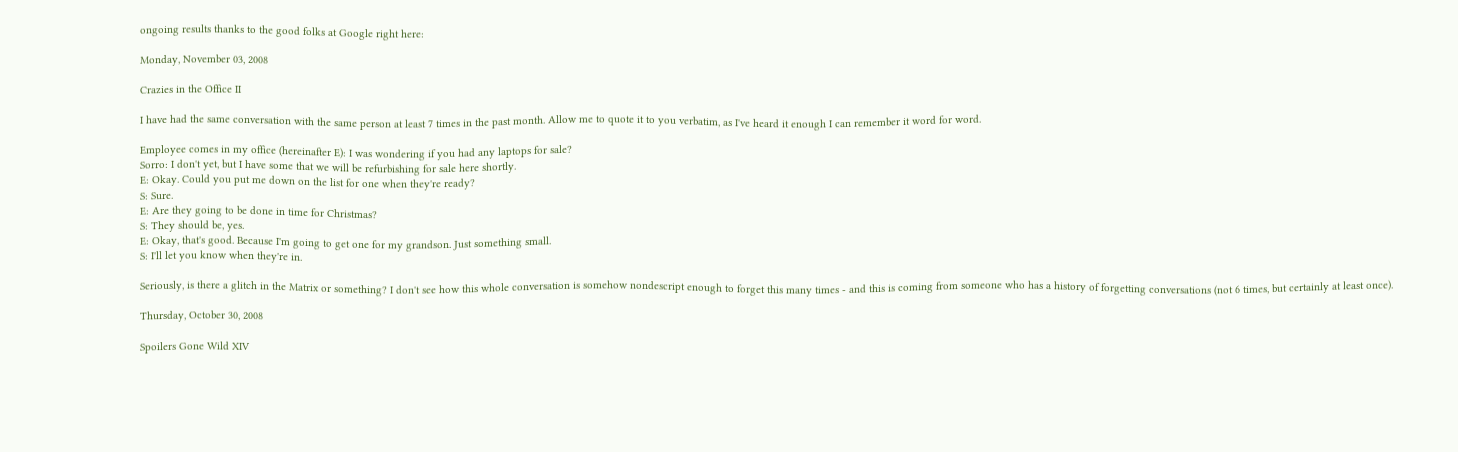ongoing results thanks to the good folks at Google right here:

Monday, November 03, 2008

Crazies in the Office II

I have had the same conversation with the same person at least 7 times in the past month. Allow me to quote it to you verbatim, as I've heard it enough I can remember it word for word.

Employee comes in my office (hereinafter E): I was wondering if you had any laptops for sale?
Sorro: I don't yet, but I have some that we will be refurbishing for sale here shortly.
E: Okay. Could you put me down on the list for one when they're ready?
S: Sure.
E: Are they going to be done in time for Christmas?
S: They should be, yes.
E: Okay, that's good. Because I'm going to get one for my grandson. Just something small.
S: I'll let you know when they're in.

Seriously, is there a glitch in the Matrix or something? I don't see how this whole conversation is somehow nondescript enough to forget this many times - and this is coming from someone who has a history of forgetting conversations (not 6 times, but certainly at least once).

Thursday, October 30, 2008

Spoilers Gone Wild XIV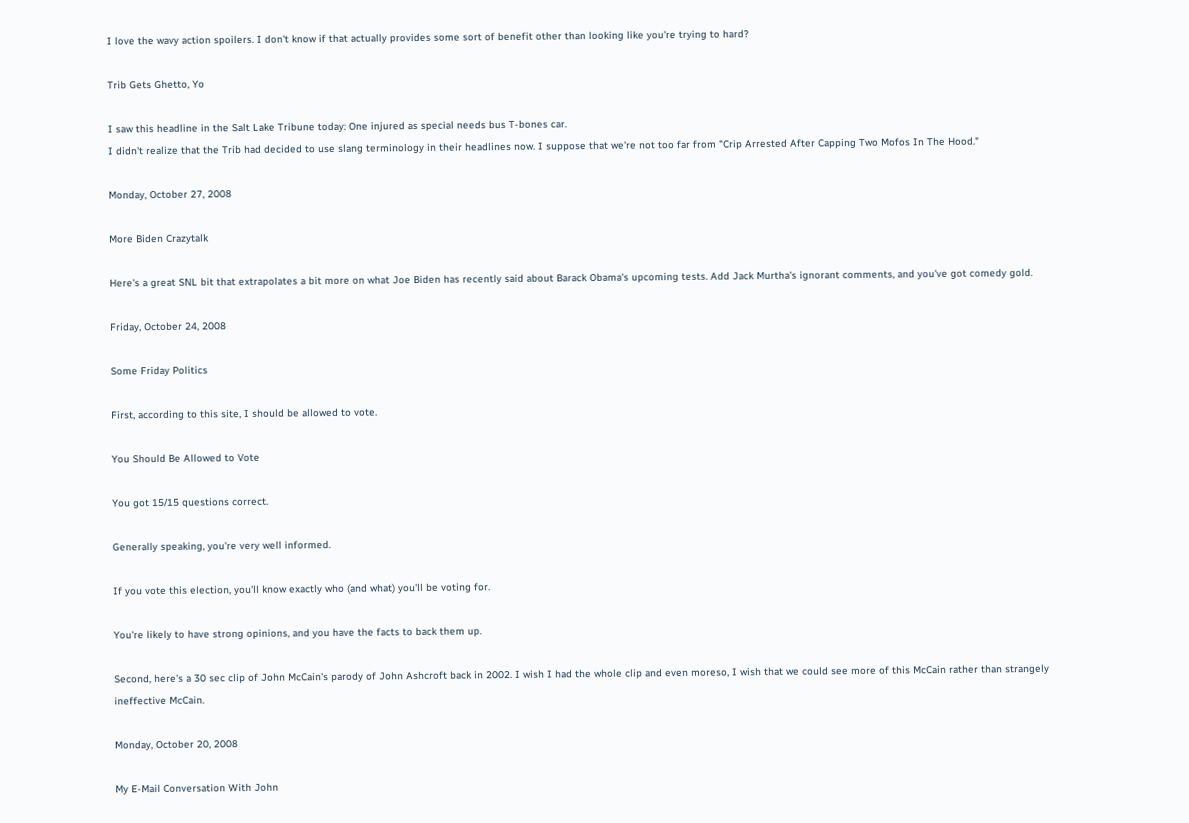I love the wavy action spoilers. I don't know if that actually provides some sort of benefit other than looking like you're trying to hard?

Trib Gets Ghetto, Yo

I saw this headline in the Salt Lake Tribune today: One injured as special needs bus T-bones car.
I didn't realize that the Trib had decided to use slang terminology in their headlines now. I suppose that we're not too far from "Crip Arrested After Capping Two Mofos In The Hood."

Monday, October 27, 2008

More Biden Crazytalk

Here's a great SNL bit that extrapolates a bit more on what Joe Biden has recently said about Barack Obama's upcoming tests. Add Jack Murtha's ignorant comments, and you've got comedy gold.

Friday, October 24, 2008

Some Friday Politics

First, according to this site, I should be allowed to vote.

You Should Be Allowed to Vote

You got 15/15 questions correct.

Generally speaking, you're very well informed.

If you vote this election, you'll know exactly who (and what) you'll be voting for.

You're likely to have strong opinions, and you have the facts to back them up.

Second, here's a 30 sec clip of John McCain's parody of John Ashcroft back in 2002. I wish I had the whole clip and even moreso, I wish that we could see more of this McCain rather than strangely ineffective McCain.

Monday, October 20, 2008

My E-Mail Conversation With John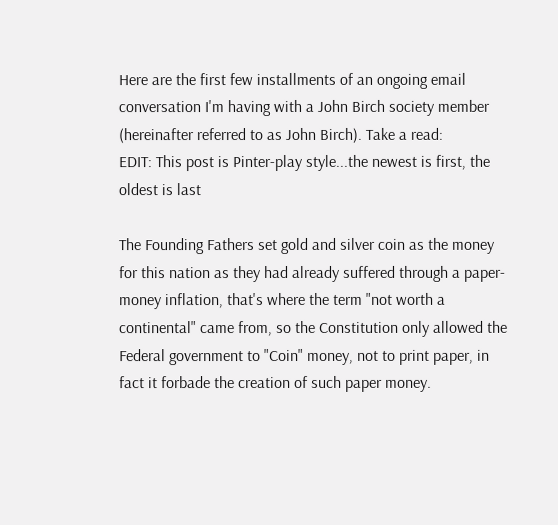Here are the first few installments of an ongoing email conversation I'm having with a John Birch society member (hereinafter referred to as John Birch). Take a read:
EDIT: This post is Pinter-play style...the newest is first, the oldest is last

The Founding Fathers set gold and silver coin as the money for this nation as they had already suffered through a paper-money inflation, that's where the term "not worth a continental" came from, so the Constitution only allowed the Federal government to "Coin" money, not to print paper, in fact it forbade the creation of such paper money.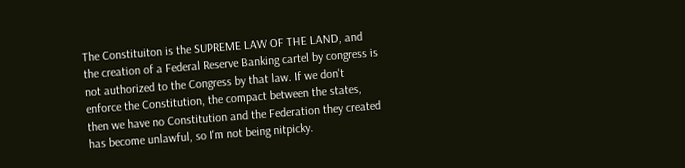The Constituiton is the SUPREME LAW OF THE LAND, and the creation of a Federal Reserve Banking cartel by congress is not authorized to the Congress by that law. If we don't enforce the Constitution, the compact between the states, then we have no Constitution and the Federation they created has become unlawful, so I'm not being nitpicky.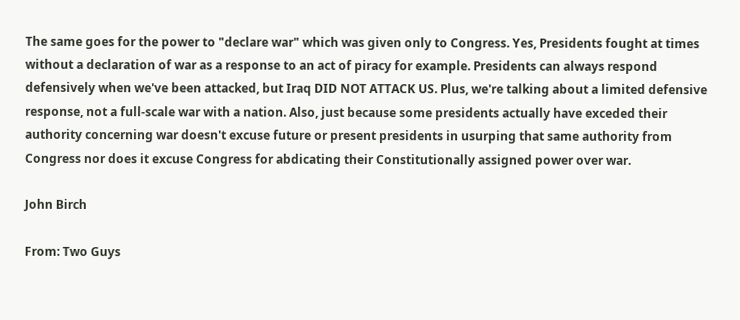The same goes for the power to "declare war" which was given only to Congress. Yes, Presidents fought at times without a declaration of war as a response to an act of piracy for example. Presidents can always respond defensively when we've been attacked, but Iraq DID NOT ATTACK US. Plus, we're talking about a limited defensive response, not a full-scale war with a nation. Also, just because some presidents actually have exceded their authority concerning war doesn't excuse future or present presidents in usurping that same authority from Congress nor does it excuse Congress for abdicating their Constitutionally assigned power over war.

John Birch

From: Two Guys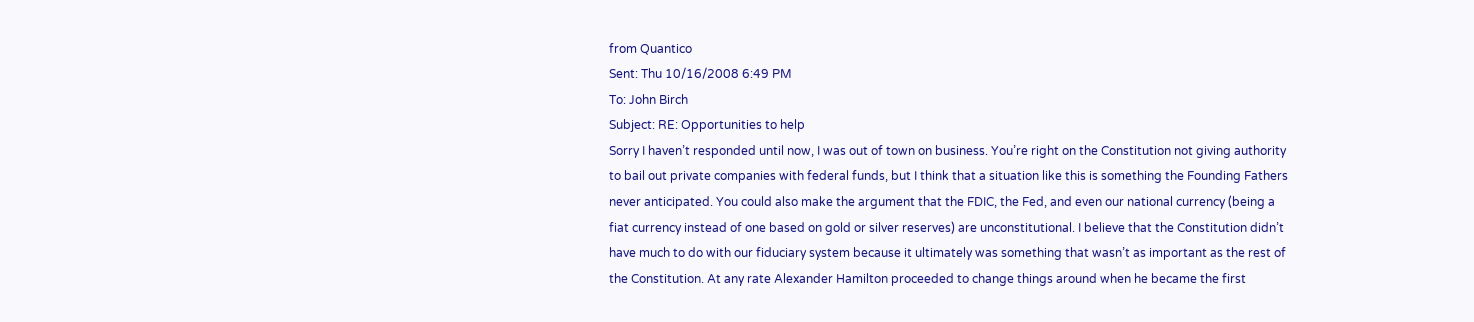from Quantico
Sent: Thu 10/16/2008 6:49 PM
To: John Birch
Subject: RE: Opportunities to help
Sorry I haven’t responded until now, I was out of town on business. You’re right on the Constitution not giving authority to bail out private companies with federal funds, but I think that a situation like this is something the Founding Fathers never anticipated. You could also make the argument that the FDIC, the Fed, and even our national currency (being a fiat currency instead of one based on gold or silver reserves) are unconstitutional. I believe that the Constitution didn’t have much to do with our fiduciary system because it ultimately was something that wasn’t as important as the rest of the Constitution. At any rate Alexander Hamilton proceeded to change things around when he became the first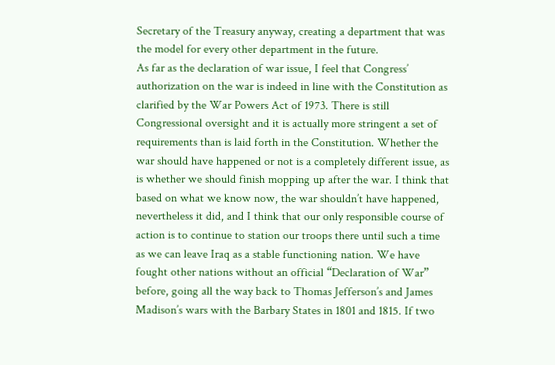Secretary of the Treasury anyway, creating a department that was the model for every other department in the future.
As far as the declaration of war issue, I feel that Congress’ authorization on the war is indeed in line with the Constitution as clarified by the War Powers Act of 1973. There is still Congressional oversight and it is actually more stringent a set of requirements than is laid forth in the Constitution. Whether the war should have happened or not is a completely different issue, as is whether we should finish mopping up after the war. I think that based on what we know now, the war shouldn’t have happened, nevertheless it did, and I think that our only responsible course of action is to continue to station our troops there until such a time as we can leave Iraq as a stable functioning nation. We have fought other nations without an official “Declaration of War” before, going all the way back to Thomas Jefferson’s and James Madison’s wars with the Barbary States in 1801 and 1815. If two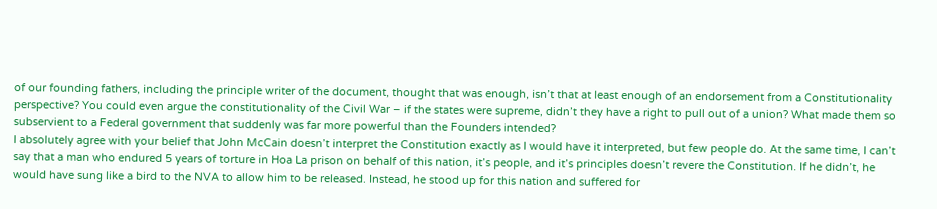of our founding fathers, including the principle writer of the document, thought that was enough, isn’t that at least enough of an endorsement from a Constitutionality perspective? You could even argue the constitutionality of the Civil War – if the states were supreme, didn’t they have a right to pull out of a union? What made them so subservient to a Federal government that suddenly was far more powerful than the Founders intended?
I absolutely agree with your belief that John McCain doesn’t interpret the Constitution exactly as I would have it interpreted, but few people do. At the same time, I can’t say that a man who endured 5 years of torture in Hoa La prison on behalf of this nation, it’s people, and it’s principles doesn’t revere the Constitution. If he didn’t, he would have sung like a bird to the NVA to allow him to be released. Instead, he stood up for this nation and suffered for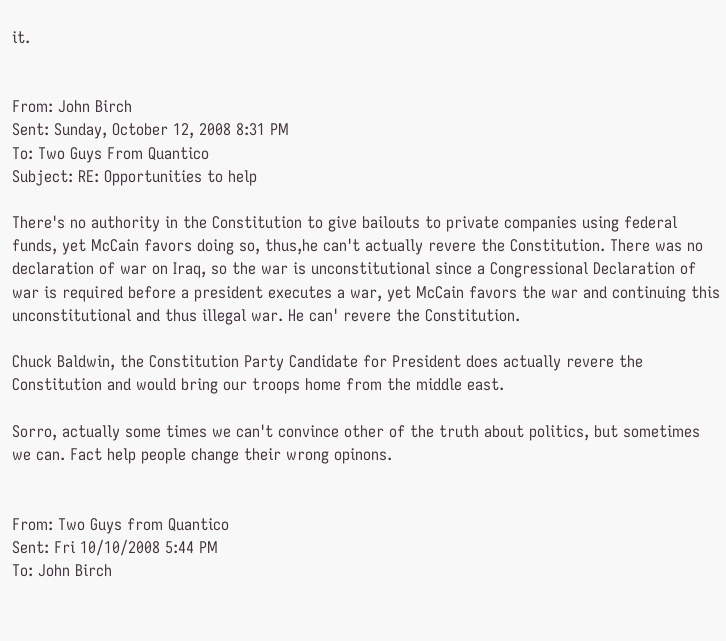it.


From: John Birch
Sent: Sunday, October 12, 2008 8:31 PM
To: Two Guys From Quantico
Subject: RE: Opportunities to help

There's no authority in the Constitution to give bailouts to private companies using federal funds, yet McCain favors doing so, thus,he can't actually revere the Constitution. There was no declaration of war on Iraq, so the war is unconstitutional since a Congressional Declaration of war is required before a president executes a war, yet McCain favors the war and continuing this unconstitutional and thus illegal war. He can' revere the Constitution.

Chuck Baldwin, the Constitution Party Candidate for President does actually revere the Constitution and would bring our troops home from the middle east.

Sorro, actually some times we can't convince other of the truth about politics, but sometimes we can. Fact help people change their wrong opinons.


From: Two Guys from Quantico
Sent: Fri 10/10/2008 5:44 PM
To: John Birch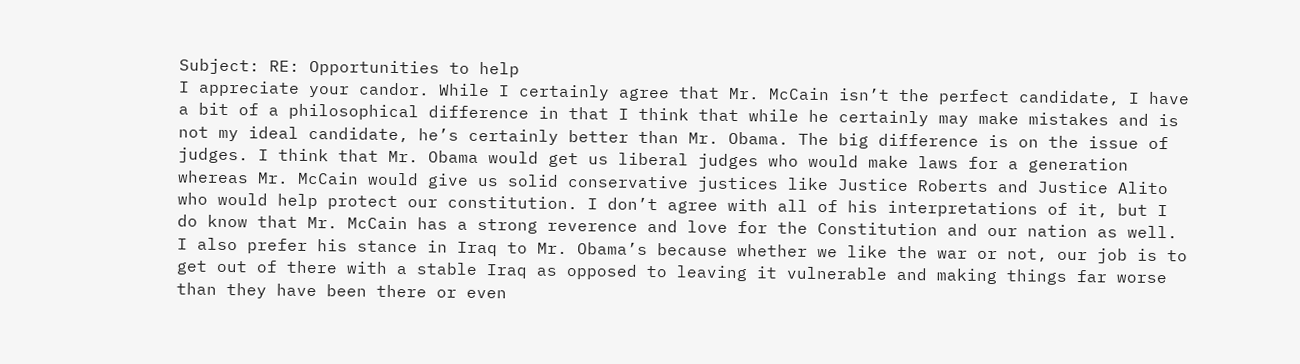Subject: RE: Opportunities to help
I appreciate your candor. While I certainly agree that Mr. McCain isn’t the perfect candidate, I have a bit of a philosophical difference in that I think that while he certainly may make mistakes and is not my ideal candidate, he’s certainly better than Mr. Obama. The big difference is on the issue of judges. I think that Mr. Obama would get us liberal judges who would make laws for a generation whereas Mr. McCain would give us solid conservative justices like Justice Roberts and Justice Alito who would help protect our constitution. I don’t agree with all of his interpretations of it, but I do know that Mr. McCain has a strong reverence and love for the Constitution and our nation as well. I also prefer his stance in Iraq to Mr. Obama’s because whether we like the war or not, our job is to get out of there with a stable Iraq as opposed to leaving it vulnerable and making things far worse than they have been there or even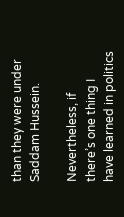than they were under Saddam Hussein.

Nevertheless, if there’s one thing I have learned in politics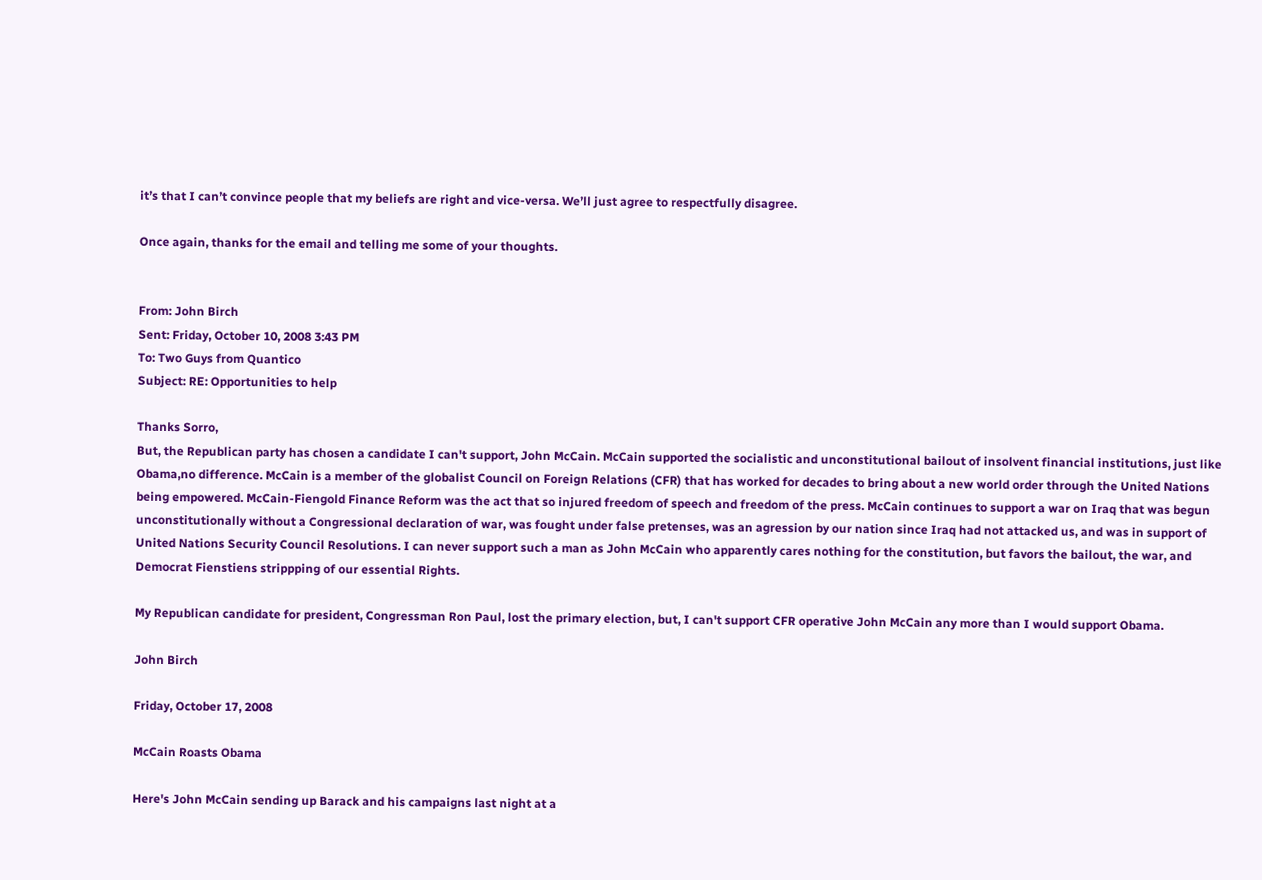it’s that I can’t convince people that my beliefs are right and vice-versa. We’ll just agree to respectfully disagree.

Once again, thanks for the email and telling me some of your thoughts.


From: John Birch
Sent: Friday, October 10, 2008 3:43 PM
To: Two Guys from Quantico
Subject: RE: Opportunities to help

Thanks Sorro,
But, the Republican party has chosen a candidate I can't support, John McCain. McCain supported the socialistic and unconstitutional bailout of insolvent financial institutions, just like Obama,no difference. McCain is a member of the globalist Council on Foreign Relations (CFR) that has worked for decades to bring about a new world order through the United Nations being empowered. McCain-Fiengold Finance Reform was the act that so injured freedom of speech and freedom of the press. McCain continues to support a war on Iraq that was begun unconstitutionally without a Congressional declaration of war, was fought under false pretenses, was an agression by our nation since Iraq had not attacked us, and was in support of United Nations Security Council Resolutions. I can never support such a man as John McCain who apparently cares nothing for the constitution, but favors the bailout, the war, and Democrat Fienstiens strippping of our essential Rights.

My Republican candidate for president, Congressman Ron Paul, lost the primary election, but, I can't support CFR operative John McCain any more than I would support Obama.

John Birch

Friday, October 17, 2008

McCain Roasts Obama

Here's John McCain sending up Barack and his campaigns last night at a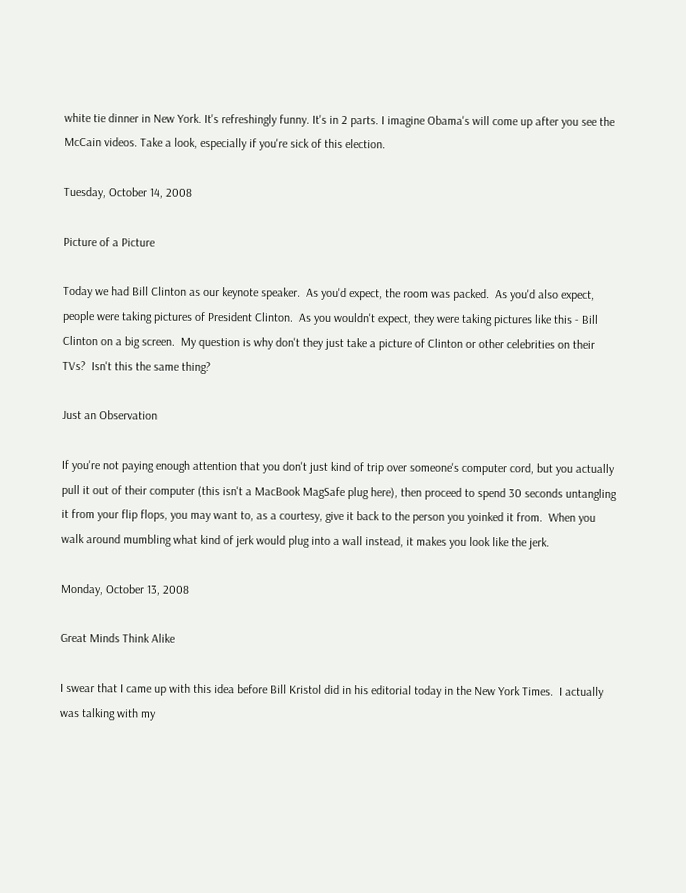white tie dinner in New York. It's refreshingly funny. It's in 2 parts. I imagine Obama's will come up after you see the McCain videos. Take a look, especially if you're sick of this election.

Tuesday, October 14, 2008

Picture of a Picture

Today we had Bill Clinton as our keynote speaker.  As you'd expect, the room was packed.  As you'd also expect, people were taking pictures of President Clinton.  As you wouldn't expect, they were taking pictures like this - Bill Clinton on a big screen.  My question is why don't they just take a picture of Clinton or other celebrities on their TVs?  Isn't this the same thing?

Just an Observation

If you're not paying enough attention that you don't just kind of trip over someone's computer cord, but you actually pull it out of their computer (this isn't a MacBook MagSafe plug here), then proceed to spend 30 seconds untangling it from your flip flops, you may want to, as a courtesy, give it back to the person you yoinked it from.  When you walk around mumbling what kind of jerk would plug into a wall instead, it makes you look like the jerk.

Monday, October 13, 2008

Great Minds Think Alike

I swear that I came up with this idea before Bill Kristol did in his editorial today in the New York Times.  I actually was talking with my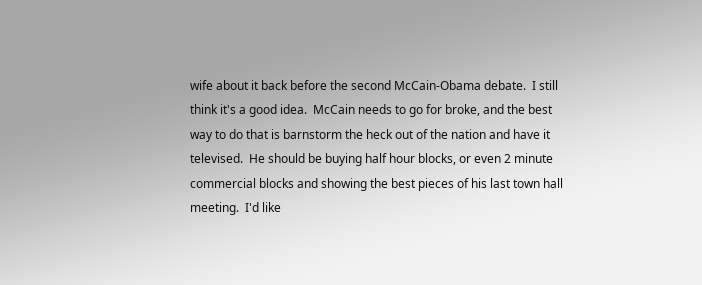wife about it back before the second McCain-Obama debate.  I still think it's a good idea.  McCain needs to go for broke, and the best way to do that is barnstorm the heck out of the nation and have it televised.  He should be buying half hour blocks, or even 2 minute commercial blocks and showing the best pieces of his last town hall meeting.  I'd like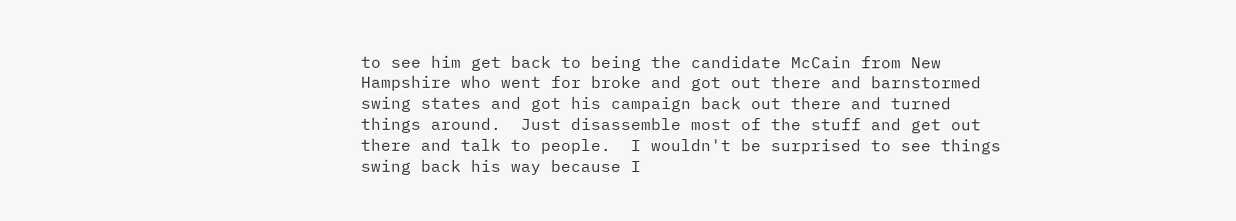to see him get back to being the candidate McCain from New Hampshire who went for broke and got out there and barnstormed swing states and got his campaign back out there and turned things around.  Just disassemble most of the stuff and get out there and talk to people.  I wouldn't be surprised to see things swing back his way because I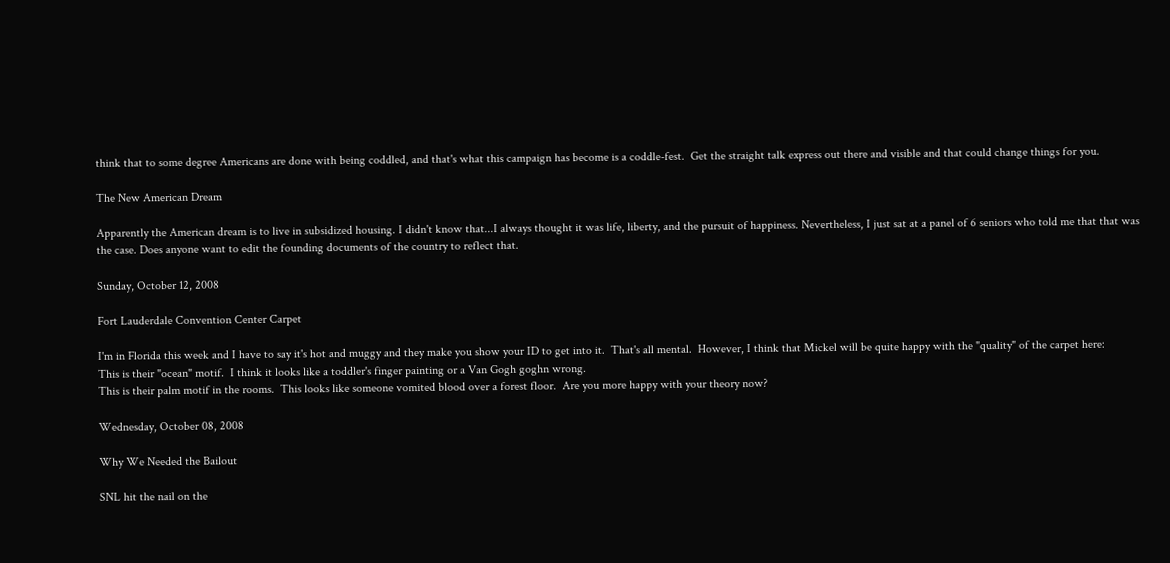think that to some degree Americans are done with being coddled, and that's what this campaign has become is a coddle-fest.  Get the straight talk express out there and visible and that could change things for you.

The New American Dream

Apparently the American dream is to live in subsidized housing. I didn't know that...I always thought it was life, liberty, and the pursuit of happiness. Nevertheless, I just sat at a panel of 6 seniors who told me that that was the case. Does anyone want to edit the founding documents of the country to reflect that.

Sunday, October 12, 2008

Fort Lauderdale Convention Center Carpet

I'm in Florida this week and I have to say it's hot and muggy and they make you show your ID to get into it.  That's all mental.  However, I think that Mickel will be quite happy with the "quality" of the carpet here:
This is their "ocean" motif.  I think it looks like a toddler's finger painting or a Van Gogh goghn wrong.
This is their palm motif in the rooms.  This looks like someone vomited blood over a forest floor.  Are you more happy with your theory now?

Wednesday, October 08, 2008

Why We Needed the Bailout

SNL hit the nail on the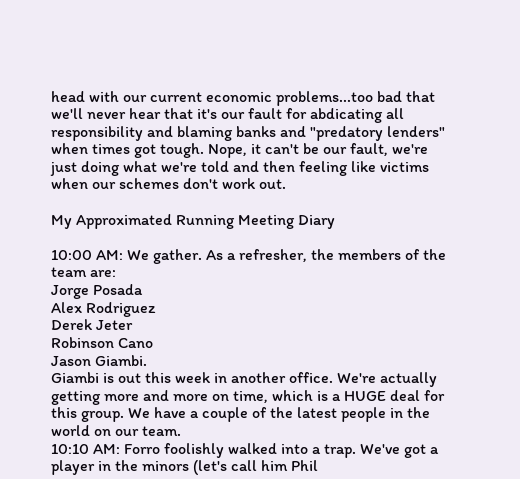head with our current economic problems...too bad that we'll never hear that it's our fault for abdicating all responsibility and blaming banks and "predatory lenders" when times got tough. Nope, it can't be our fault, we're just doing what we're told and then feeling like victims when our schemes don't work out.

My Approximated Running Meeting Diary

10:00 AM: We gather. As a refresher, the members of the team are:
Jorge Posada
Alex Rodriguez
Derek Jeter
Robinson Cano
Jason Giambi.
Giambi is out this week in another office. We're actually getting more and more on time, which is a HUGE deal for this group. We have a couple of the latest people in the world on our team.
10:10 AM: Forro foolishly walked into a trap. We've got a player in the minors (let's call him Phil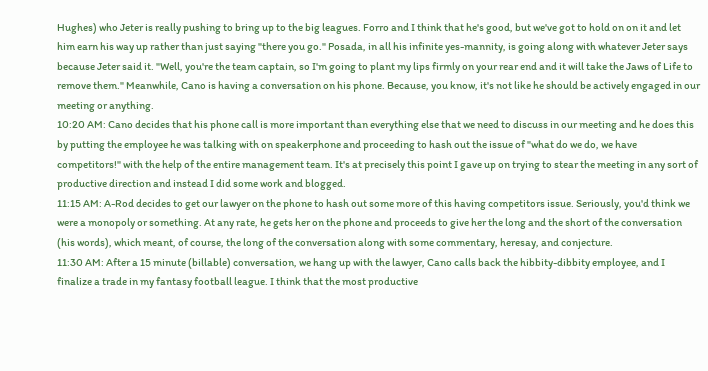Hughes) who Jeter is really pushing to bring up to the big leagues. Forro and I think that he's good, but we've got to hold on on it and let him earn his way up rather than just saying "there you go." Posada, in all his infinite yes-mannity, is going along with whatever Jeter says because Jeter said it. "Well, you're the team captain, so I'm going to plant my lips firmly on your rear end and it will take the Jaws of Life to remove them." Meanwhile, Cano is having a conversation on his phone. Because, you know, it's not like he should be actively engaged in our meeting or anything.
10:20 AM: Cano decides that his phone call is more important than everything else that we need to discuss in our meeting and he does this by putting the employee he was talking with on speakerphone and proceeding to hash out the issue of "what do we do, we have competitors!" with the help of the entire management team. It's at precisely this point I gave up on trying to stear the meeting in any sort of productive direction and instead I did some work and blogged.
11:15 AM: A-Rod decides to get our lawyer on the phone to hash out some more of this having competitors issue. Seriously, you'd think we were a monopoly or something. At any rate, he gets her on the phone and proceeds to give her the long and the short of the conversation (his words), which meant, of course, the long of the conversation along with some commentary, heresay, and conjecture.
11:30 AM: After a 15 minute (billable) conversation, we hang up with the lawyer, Cano calls back the hibbity-dibbity employee, and I finalize a trade in my fantasy football league. I think that the most productive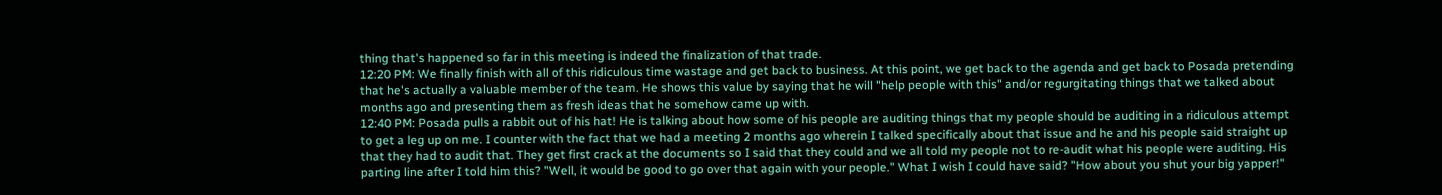thing that's happened so far in this meeting is indeed the finalization of that trade.
12:20 PM: We finally finish with all of this ridiculous time wastage and get back to business. At this point, we get back to the agenda and get back to Posada pretending that he's actually a valuable member of the team. He shows this value by saying that he will "help people with this" and/or regurgitating things that we talked about months ago and presenting them as fresh ideas that he somehow came up with.
12:40 PM: Posada pulls a rabbit out of his hat! He is talking about how some of his people are auditing things that my people should be auditing in a ridiculous attempt to get a leg up on me. I counter with the fact that we had a meeting 2 months ago wherein I talked specifically about that issue and he and his people said straight up that they had to audit that. They get first crack at the documents so I said that they could and we all told my people not to re-audit what his people were auditing. His parting line after I told him this? "Well, it would be good to go over that again with your people." What I wish I could have said? "How about you shut your big yapper!"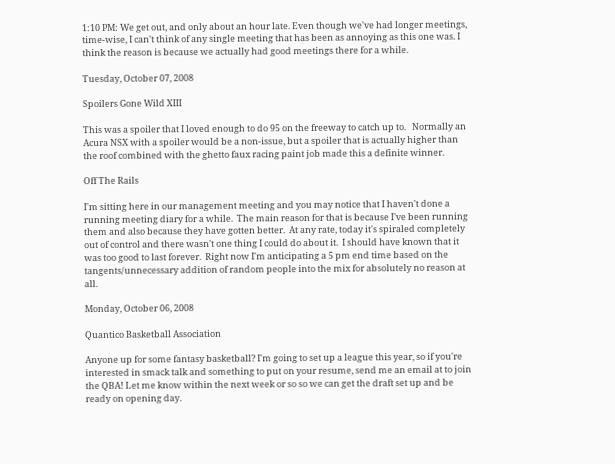1:10 PM: We get out, and only about an hour late. Even though we've had longer meetings, time-wise, I can't think of any single meeting that has been as annoying as this one was. I think the reason is because we actually had good meetings there for a while.

Tuesday, October 07, 2008

Spoilers Gone Wild XIII

This was a spoiler that I loved enough to do 95 on the freeway to catch up to.   Normally an Acura NSX with a spoiler would be a non-issue, but a spoiler that is actually higher than the roof combined with the ghetto faux racing paint job made this a definite winner.

Off The Rails

I'm sitting here in our management meeting and you may notice that I haven't done a running meeting diary for a while.  The main reason for that is because I've been running them and also because they have gotten better.  At any rate, today it's spiraled completely out of control and there wasn't one thing I could do about it.  I should have known that it was too good to last forever.  Right now I'm anticipating a 5 pm end time based on the tangents/unnecessary addition of random people into the mix for absolutely no reason at all.

Monday, October 06, 2008

Quantico Basketball Association

Anyone up for some fantasy basketball? I'm going to set up a league this year, so if you're interested in smack talk and something to put on your resume, send me an email at to join the QBA! Let me know within the next week or so so we can get the draft set up and be ready on opening day.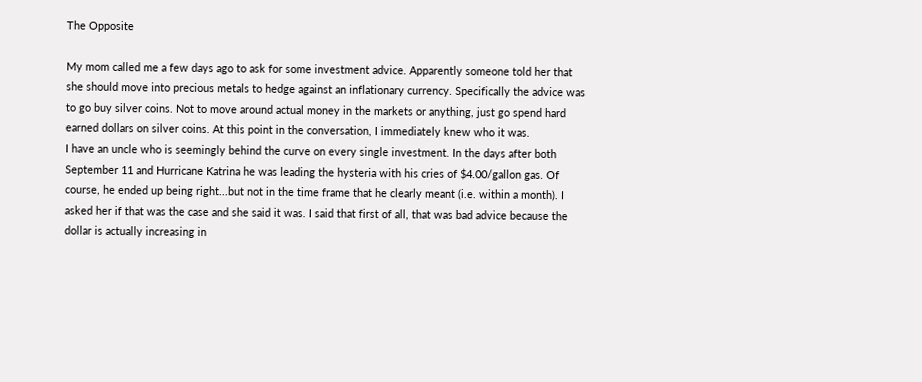The Opposite

My mom called me a few days ago to ask for some investment advice. Apparently someone told her that she should move into precious metals to hedge against an inflationary currency. Specifically the advice was to go buy silver coins. Not to move around actual money in the markets or anything, just go spend hard earned dollars on silver coins. At this point in the conversation, I immediately knew who it was.
I have an uncle who is seemingly behind the curve on every single investment. In the days after both September 11 and Hurricane Katrina he was leading the hysteria with his cries of $4.00/gallon gas. Of course, he ended up being right...but not in the time frame that he clearly meant (i.e. within a month). I asked her if that was the case and she said it was. I said that first of all, that was bad advice because the dollar is actually increasing in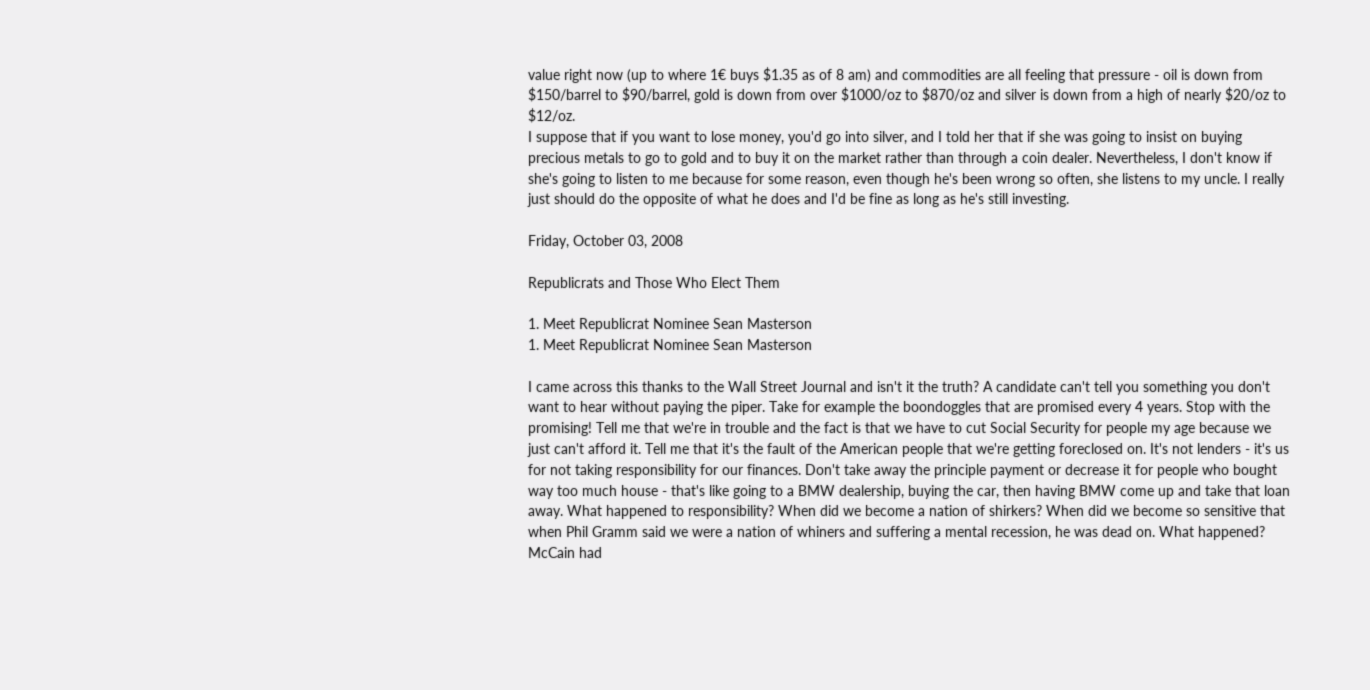value right now (up to where 1€ buys $1.35 as of 8 am) and commodities are all feeling that pressure - oil is down from $150/barrel to $90/barrel, gold is down from over $1000/oz to $870/oz and silver is down from a high of nearly $20/oz to $12/oz.
I suppose that if you want to lose money, you'd go into silver, and I told her that if she was going to insist on buying precious metals to go to gold and to buy it on the market rather than through a coin dealer. Nevertheless, I don't know if she's going to listen to me because for some reason, even though he's been wrong so often, she listens to my uncle. I really just should do the opposite of what he does and I'd be fine as long as he's still investing.

Friday, October 03, 2008

Republicrats and Those Who Elect Them

1. Meet Republicrat Nominee Sean Masterson
1. Meet Republicrat Nominee Sean Masterson

I came across this thanks to the Wall Street Journal and isn't it the truth? A candidate can't tell you something you don't want to hear without paying the piper. Take for example the boondoggles that are promised every 4 years. Stop with the promising! Tell me that we're in trouble and the fact is that we have to cut Social Security for people my age because we just can't afford it. Tell me that it's the fault of the American people that we're getting foreclosed on. It's not lenders - it's us for not taking responsibility for our finances. Don't take away the principle payment or decrease it for people who bought way too much house - that's like going to a BMW dealership, buying the car, then having BMW come up and take that loan away. What happened to responsibility? When did we become a nation of shirkers? When did we become so sensitive that when Phil Gramm said we were a nation of whiners and suffering a mental recession, he was dead on. What happened? McCain had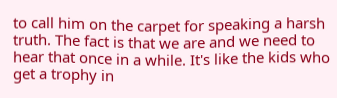to call him on the carpet for speaking a harsh truth. The fact is that we are and we need to hear that once in a while. It's like the kids who get a trophy in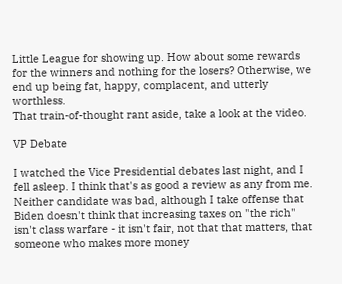Little League for showing up. How about some rewards for the winners and nothing for the losers? Otherwise, we end up being fat, happy, complacent, and utterly worthless.
That train-of-thought rant aside, take a look at the video.

VP Debate

I watched the Vice Presidential debates last night, and I fell asleep. I think that's as good a review as any from me. Neither candidate was bad, although I take offense that Biden doesn't think that increasing taxes on "the rich" isn't class warfare - it isn't fair, not that that matters, that someone who makes more money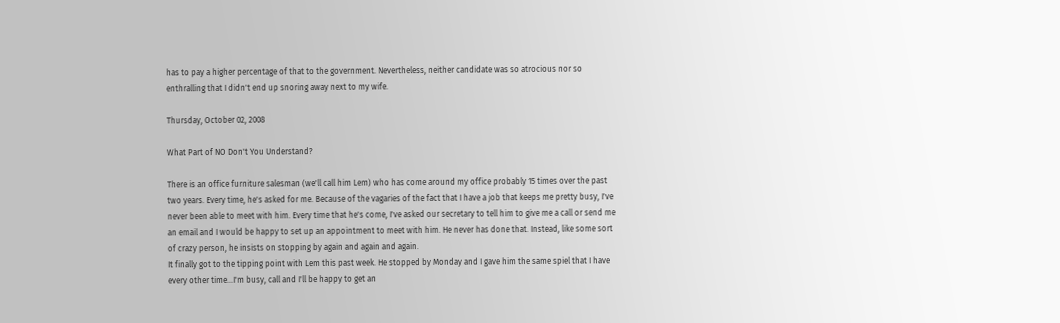has to pay a higher percentage of that to the government. Nevertheless, neither candidate was so atrocious nor so enthralling that I didn't end up snoring away next to my wife.

Thursday, October 02, 2008

What Part of NO Don't You Understand?

There is an office furniture salesman (we'll call him Lem) who has come around my office probably 15 times over the past two years. Every time, he's asked for me. Because of the vagaries of the fact that I have a job that keeps me pretty busy, I've never been able to meet with him. Every time that he's come, I've asked our secretary to tell him to give me a call or send me an email and I would be happy to set up an appointment to meet with him. He never has done that. Instead, like some sort of crazy person, he insists on stopping by again and again and again.
It finally got to the tipping point with Lem this past week. He stopped by Monday and I gave him the same spiel that I have every other time...I'm busy, call and I'll be happy to get an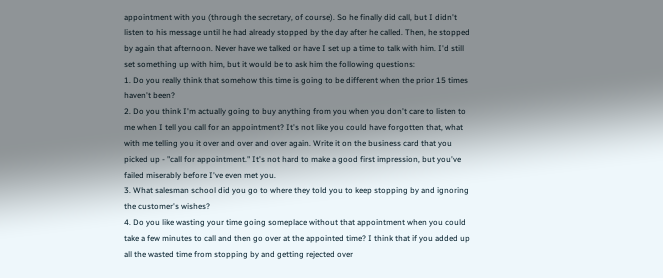appointment with you (through the secretary, of course). So he finally did call, but I didn't listen to his message until he had already stopped by the day after he called. Then, he stopped by again that afternoon. Never have we talked or have I set up a time to talk with him. I'd still set something up with him, but it would be to ask him the following questions:
1. Do you really think that somehow this time is going to be different when the prior 15 times haven't been?
2. Do you think I'm actually going to buy anything from you when you don't care to listen to me when I tell you call for an appointment? It's not like you could have forgotten that, what with me telling you it over and over and over again. Write it on the business card that you picked up - "call for appointment." It's not hard to make a good first impression, but you've failed miserably before I've even met you.
3. What salesman school did you go to where they told you to keep stopping by and ignoring the customer's wishes?
4. Do you like wasting your time going someplace without that appointment when you could take a few minutes to call and then go over at the appointed time? I think that if you added up all the wasted time from stopping by and getting rejected over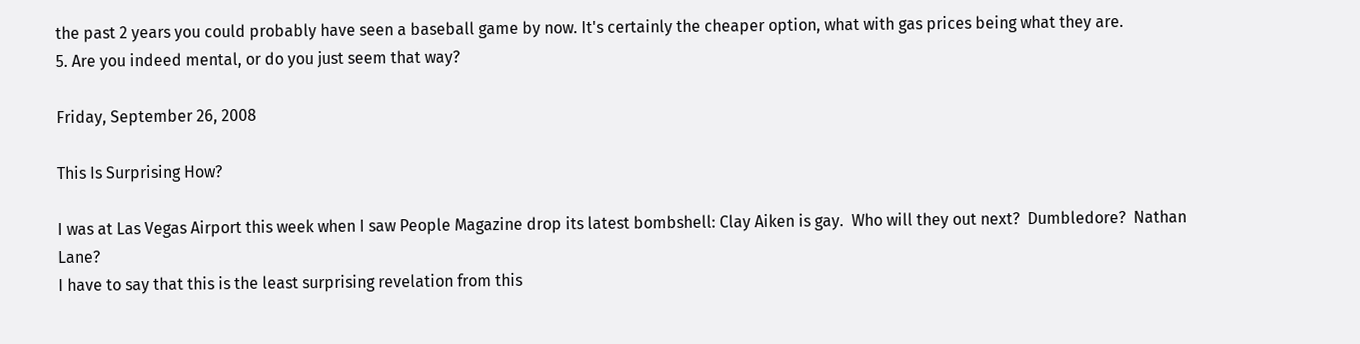the past 2 years you could probably have seen a baseball game by now. It's certainly the cheaper option, what with gas prices being what they are.
5. Are you indeed mental, or do you just seem that way?

Friday, September 26, 2008

This Is Surprising How?

I was at Las Vegas Airport this week when I saw People Magazine drop its latest bombshell: Clay Aiken is gay.  Who will they out next?  Dumbledore?  Nathan Lane?
I have to say that this is the least surprising revelation from this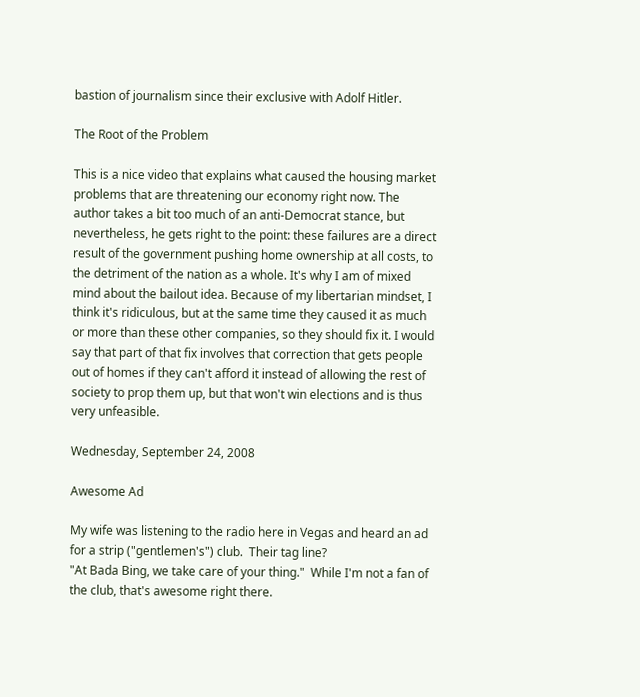bastion of journalism since their exclusive with Adolf Hitler.

The Root of the Problem

This is a nice video that explains what caused the housing market problems that are threatening our economy right now. The author takes a bit too much of an anti-Democrat stance, but nevertheless, he gets right to the point: these failures are a direct result of the government pushing home ownership at all costs, to the detriment of the nation as a whole. It's why I am of mixed mind about the bailout idea. Because of my libertarian mindset, I think it's ridiculous, but at the same time they caused it as much or more than these other companies, so they should fix it. I would say that part of that fix involves that correction that gets people out of homes if they can't afford it instead of allowing the rest of society to prop them up, but that won't win elections and is thus very unfeasible.

Wednesday, September 24, 2008

Awesome Ad

My wife was listening to the radio here in Vegas and heard an ad for a strip ("gentlemen's") club.  Their tag line?
"At Bada Bing, we take care of your thing."  While I'm not a fan of the club, that's awesome right there.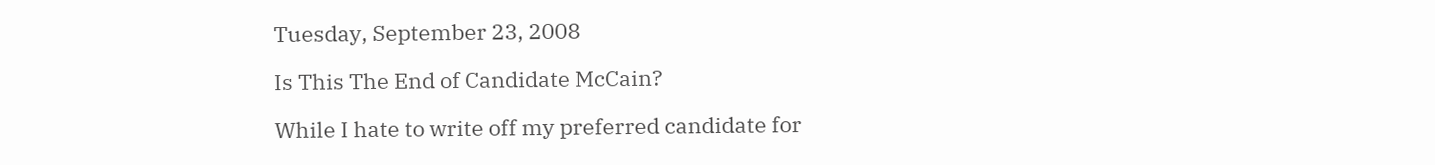Tuesday, September 23, 2008

Is This The End of Candidate McCain?

While I hate to write off my preferred candidate for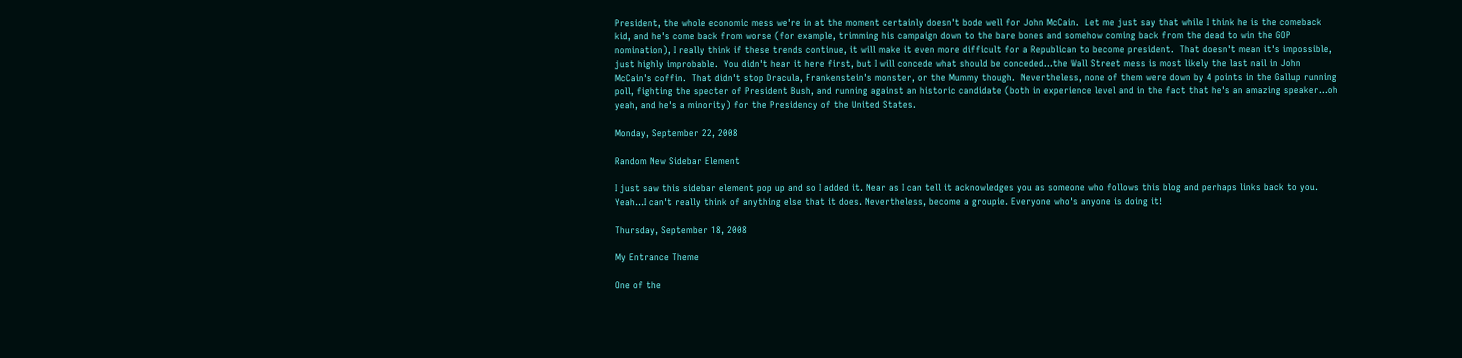President, the whole economic mess we're in at the moment certainly doesn't bode well for John McCain.  Let me just say that while I think he is the comeback kid, and he's come back from worse (for example, trimming his campaign down to the bare bones and somehow coming back from the dead to win the GOP nomination), I really think if these trends continue, it will make it even more difficult for a Republican to become president.  That doesn't mean it's impossible, just highly improbable.  You didn't hear it here first, but I will concede what should be conceded...the Wall Street mess is most likely the last nail in John McCain's coffin.  That didn't stop Dracula, Frankenstein's monster, or the Mummy though.  Nevertheless, none of them were down by 4 points in the Gallup running poll, fighting the specter of President Bush, and running against an historic candidate (both in experience level and in the fact that he's an amazing speaker...oh yeah, and he's a minority) for the Presidency of the United States.

Monday, September 22, 2008

Random New Sidebar Element

I just saw this sidebar element pop up and so I added it. Near as I can tell it acknowledges you as someone who follows this blog and perhaps links back to you. Yeah...I can't really think of anything else that it does. Nevertheless, become a groupie. Everyone who's anyone is doing it!

Thursday, September 18, 2008

My Entrance Theme

One of the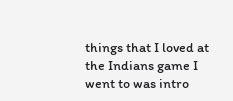things that I loved at the Indians game I went to was intro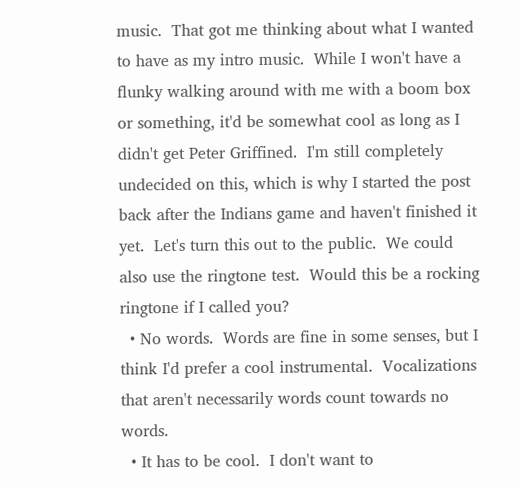music.  That got me thinking about what I wanted to have as my intro music.  While I won't have a flunky walking around with me with a boom box or something, it'd be somewhat cool as long as I didn't get Peter Griffined.  I'm still completely undecided on this, which is why I started the post back after the Indians game and haven't finished it yet.  Let's turn this out to the public.  We could also use the ringtone test.  Would this be a rocking ringtone if I called you?
  • No words.  Words are fine in some senses, but I think I'd prefer a cool instrumental.  Vocalizations that aren't necessarily words count towards no words.
  • It has to be cool.  I don't want to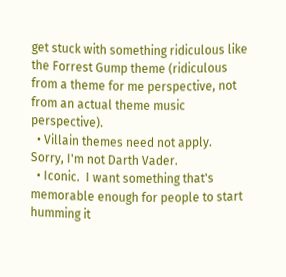get stuck with something ridiculous like the Forrest Gump theme (ridiculous from a theme for me perspective, not from an actual theme music perspective).
  • Villain themes need not apply.  Sorry, I'm not Darth Vader.
  • Iconic.  I want something that's memorable enough for people to start humming it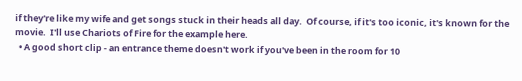if they're like my wife and get songs stuck in their heads all day.  Of course, if it's too iconic, it's known for the movie.  I'll use Chariots of Fire for the example here.
  • A good short clip - an entrance theme doesn't work if you've been in the room for 10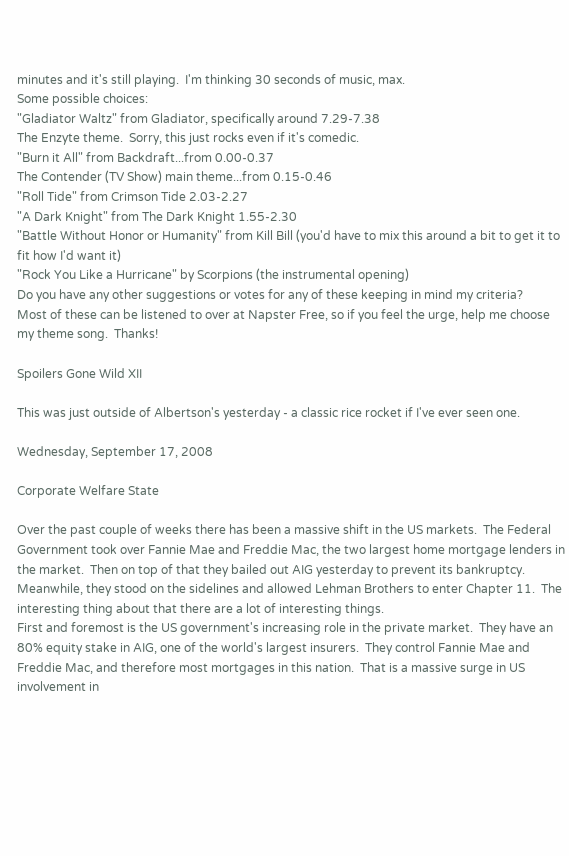minutes and it's still playing.  I'm thinking 30 seconds of music, max.
Some possible choices:
"Gladiator Waltz" from Gladiator, specifically around 7.29-7.38
The Enzyte theme.  Sorry, this just rocks even if it's comedic.
"Burn it All" from Backdraft...from 0.00-0.37
The Contender (TV Show) main theme...from 0.15-0.46
"Roll Tide" from Crimson Tide 2.03-2.27
"A Dark Knight" from The Dark Knight 1.55-2.30
"Battle Without Honor or Humanity" from Kill Bill (you'd have to mix this around a bit to get it to fit how I'd want it)
"Rock You Like a Hurricane" by Scorpions (the instrumental opening)
Do you have any other suggestions or votes for any of these keeping in mind my criteria?
Most of these can be listened to over at Napster Free, so if you feel the urge, help me choose my theme song.  Thanks!

Spoilers Gone Wild XII

This was just outside of Albertson's yesterday - a classic rice rocket if I've ever seen one.

Wednesday, September 17, 2008

Corporate Welfare State

Over the past couple of weeks there has been a massive shift in the US markets.  The Federal Government took over Fannie Mae and Freddie Mac, the two largest home mortgage lenders in the market.  Then on top of that they bailed out AIG yesterday to prevent its bankruptcy.  Meanwhile, they stood on the sidelines and allowed Lehman Brothers to enter Chapter 11.  The interesting thing about that there are a lot of interesting things.
First and foremost is the US government's increasing role in the private market.  They have an 80% equity stake in AIG, one of the world's largest insurers.  They control Fannie Mae and Freddie Mac, and therefore most mortgages in this nation.  That is a massive surge in US involvement in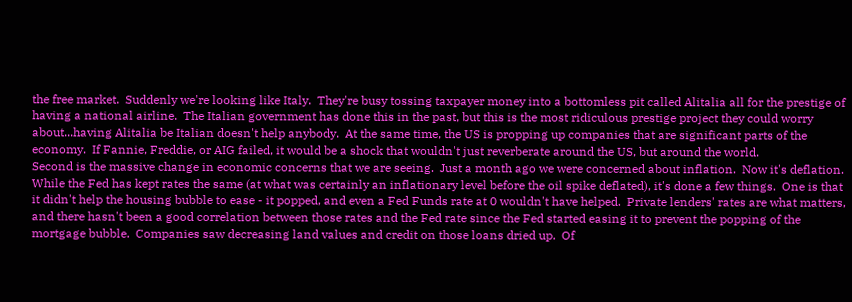the free market.  Suddenly we're looking like Italy.  They're busy tossing taxpayer money into a bottomless pit called Alitalia all for the prestige of having a national airline.  The Italian government has done this in the past, but this is the most ridiculous prestige project they could worry about...having Alitalia be Italian doesn't help anybody.  At the same time, the US is propping up companies that are significant parts of the economy.  If Fannie, Freddie, or AIG failed, it would be a shock that wouldn't just reverberate around the US, but around the world.
Second is the massive change in economic concerns that we are seeing.  Just a month ago we were concerned about inflation.  Now it's deflation.  While the Fed has kept rates the same (at what was certainly an inflationary level before the oil spike deflated), it's done a few things.  One is that it didn't help the housing bubble to ease - it popped, and even a Fed Funds rate at 0 wouldn't have helped.  Private lenders' rates are what matters, and there hasn't been a good correlation between those rates and the Fed rate since the Fed started easing it to prevent the popping of the mortgage bubble.  Companies saw decreasing land values and credit on those loans dried up.  Of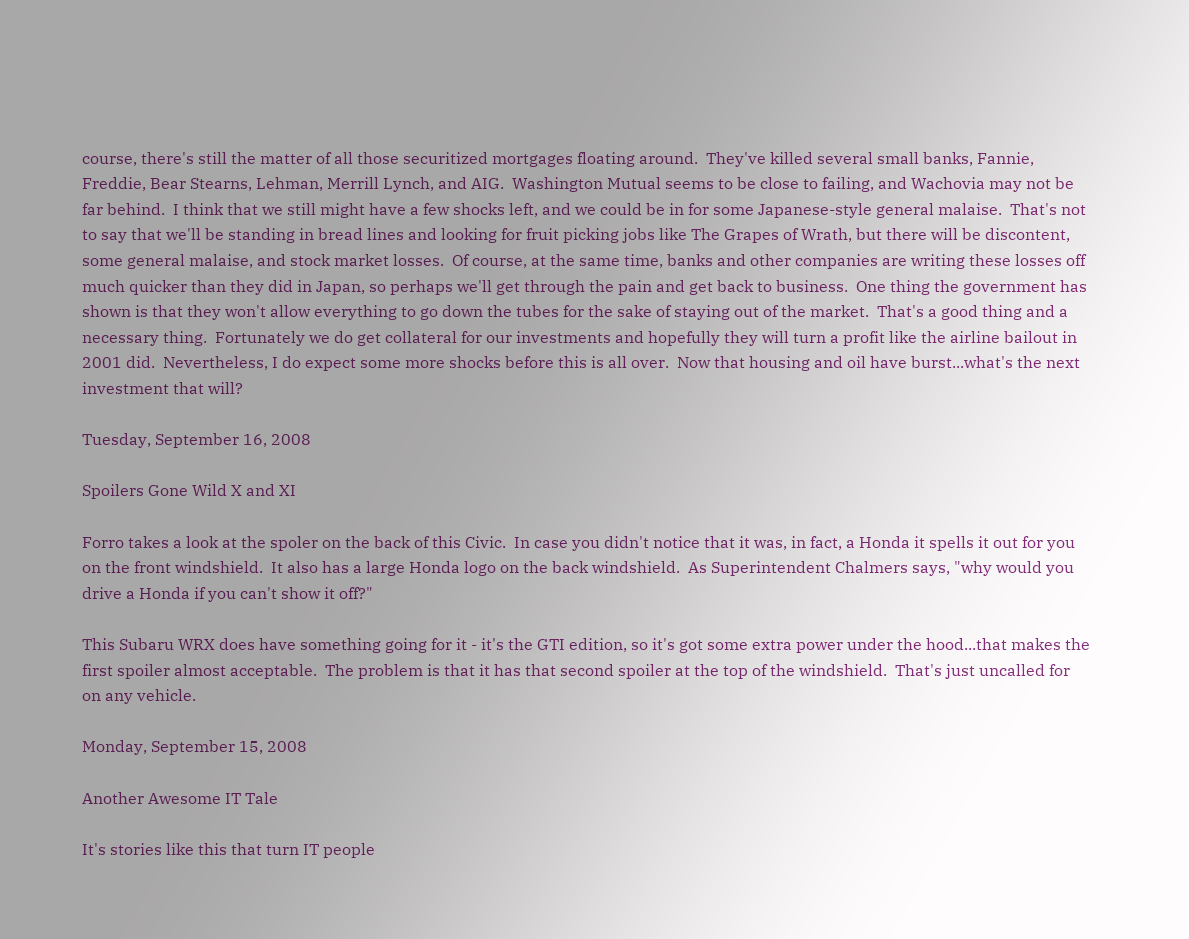course, there's still the matter of all those securitized mortgages floating around.  They've killed several small banks, Fannie, Freddie, Bear Stearns, Lehman, Merrill Lynch, and AIG.  Washington Mutual seems to be close to failing, and Wachovia may not be far behind.  I think that we still might have a few shocks left, and we could be in for some Japanese-style general malaise.  That's not to say that we'll be standing in bread lines and looking for fruit picking jobs like The Grapes of Wrath, but there will be discontent, some general malaise, and stock market losses.  Of course, at the same time, banks and other companies are writing these losses off much quicker than they did in Japan, so perhaps we'll get through the pain and get back to business.  One thing the government has shown is that they won't allow everything to go down the tubes for the sake of staying out of the market.  That's a good thing and a necessary thing.  Fortunately we do get collateral for our investments and hopefully they will turn a profit like the airline bailout in 2001 did.  Nevertheless, I do expect some more shocks before this is all over.  Now that housing and oil have burst...what's the next investment that will?

Tuesday, September 16, 2008

Spoilers Gone Wild X and XI

Forro takes a look at the spoler on the back of this Civic.  In case you didn't notice that it was, in fact, a Honda it spells it out for you on the front windshield.  It also has a large Honda logo on the back windshield.  As Superintendent Chalmers says, "why would you drive a Honda if you can't show it off?"

This Subaru WRX does have something going for it - it's the GTI edition, so it's got some extra power under the hood...that makes the first spoiler almost acceptable.  The problem is that it has that second spoiler at the top of the windshield.  That's just uncalled for on any vehicle.

Monday, September 15, 2008

Another Awesome IT Tale

It's stories like this that turn IT people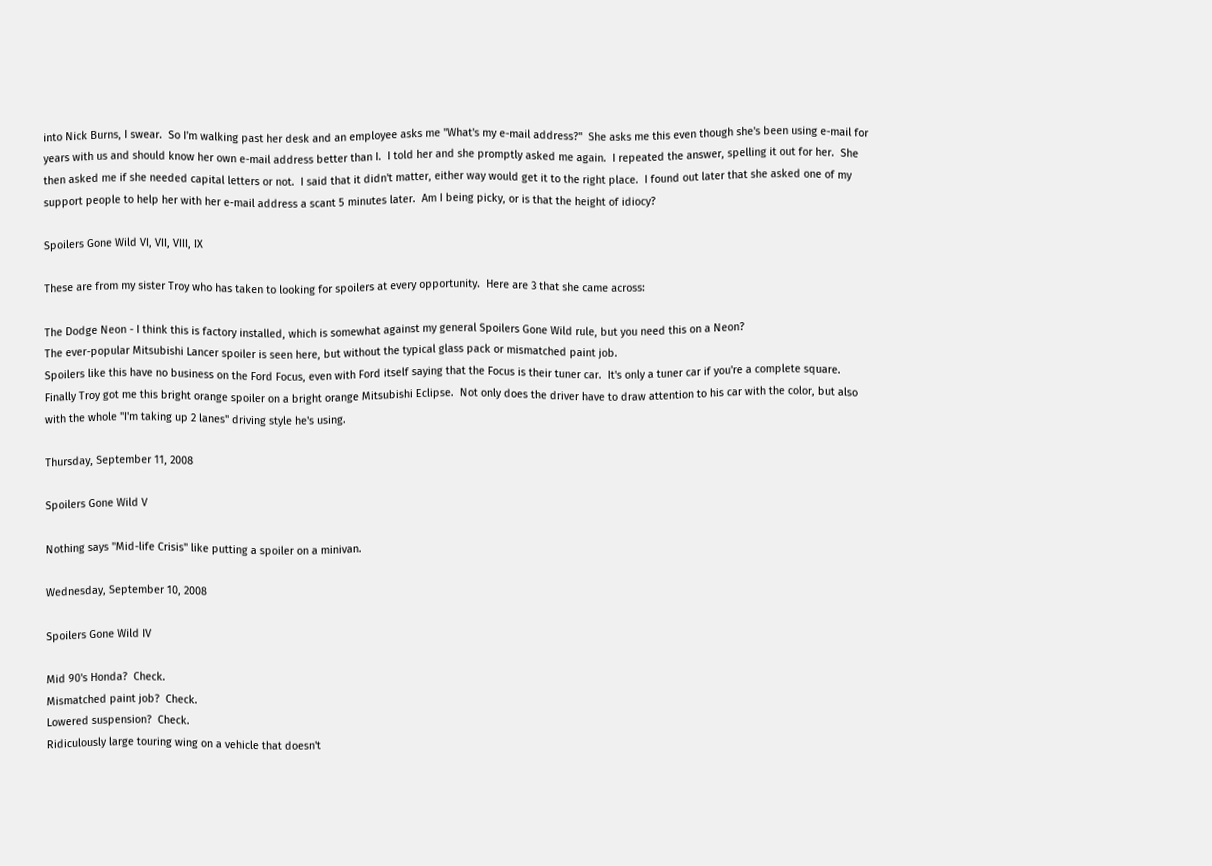into Nick Burns, I swear.  So I'm walking past her desk and an employee asks me "What's my e-mail address?"  She asks me this even though she's been using e-mail for years with us and should know her own e-mail address better than I.  I told her and she promptly asked me again.  I repeated the answer, spelling it out for her.  She then asked me if she needed capital letters or not.  I said that it didn't matter, either way would get it to the right place.  I found out later that she asked one of my support people to help her with her e-mail address a scant 5 minutes later.  Am I being picky, or is that the height of idiocy?

Spoilers Gone Wild VI, VII, VIII, IX

These are from my sister Troy who has taken to looking for spoilers at every opportunity.  Here are 3 that she came across:

The Dodge Neon - I think this is factory installed, which is somewhat against my general Spoilers Gone Wild rule, but you need this on a Neon?
The ever-popular Mitsubishi Lancer spoiler is seen here, but without the typical glass pack or mismatched paint job.
Spoilers like this have no business on the Ford Focus, even with Ford itself saying that the Focus is their tuner car.  It's only a tuner car if you're a complete square.
Finally Troy got me this bright orange spoiler on a bright orange Mitsubishi Eclipse.  Not only does the driver have to draw attention to his car with the color, but also with the whole "I'm taking up 2 lanes" driving style he's using.

Thursday, September 11, 2008

Spoilers Gone Wild V

Nothing says "Mid-life Crisis" like putting a spoiler on a minivan.

Wednesday, September 10, 2008

Spoilers Gone Wild IV

Mid 90's Honda?  Check.
Mismatched paint job?  Check.
Lowered suspension?  Check.
Ridiculously large touring wing on a vehicle that doesn't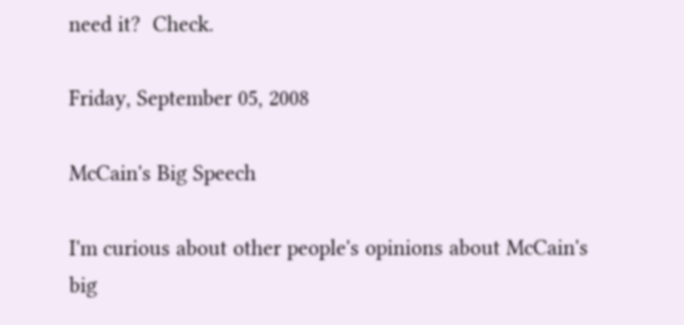need it?  Check.

Friday, September 05, 2008

McCain's Big Speech

I'm curious about other people's opinions about McCain's big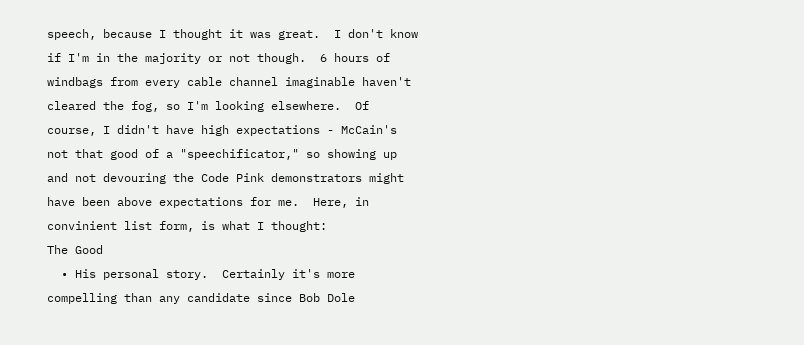speech, because I thought it was great.  I don't know if I'm in the majority or not though.  6 hours of windbags from every cable channel imaginable haven't cleared the fog, so I'm looking elsewhere.  Of course, I didn't have high expectations - McCain's not that good of a "speechificator," so showing up and not devouring the Code Pink demonstrators might have been above expectations for me.  Here, in convinient list form, is what I thought:
The Good
  • His personal story.  Certainly it's more compelling than any candidate since Bob Dole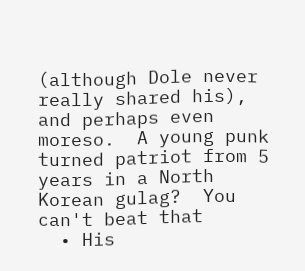(although Dole never really shared his), and perhaps even moreso.  A young punk turned patriot from 5 years in a North Korean gulag?  You can't beat that
  • His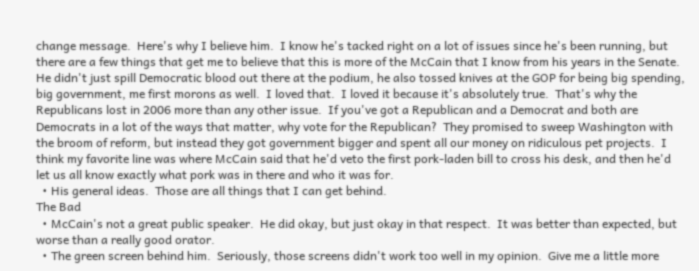change message.  Here's why I believe him.  I know he's tacked right on a lot of issues since he's been running, but there are a few things that get me to believe that this is more of the McCain that I know from his years in the Senate.  He didn't just spill Democratic blood out there at the podium, he also tossed knives at the GOP for being big spending, big government, me first morons as well.  I loved that.  I loved it because it's absolutely true.  That's why the Republicans lost in 2006 more than any other issue.  If you've got a Republican and a Democrat and both are Democrats in a lot of the ways that matter, why vote for the Republican?  They promised to sweep Washington with the broom of reform, but instead they got government bigger and spent all our money on ridiculous pet projects.  I think my favorite line was where McCain said that he'd veto the first pork-laden bill to cross his desk, and then he'd let us all know exactly what pork was in there and who it was for.
  • His general ideas.  Those are all things that I can get behind.
The Bad
  • McCain's not a great public speaker.  He did okay, but just okay in that respect.  It was better than expected, but worse than a really good orator.
  • The green screen behind him.  Seriously, those screens didn't work too well in my opinion.  Give me a little more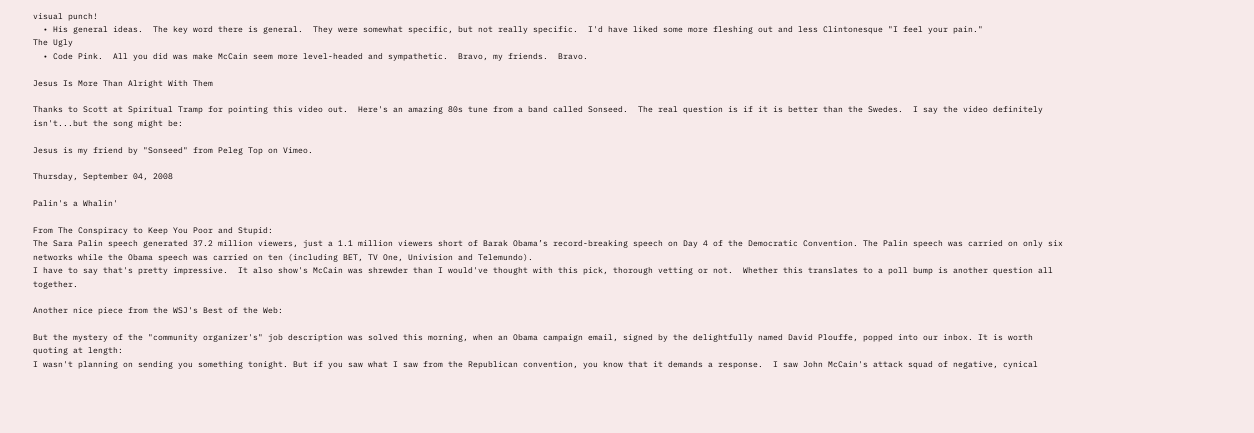visual punch!
  • His general ideas.  The key word there is general.  They were somewhat specific, but not really specific.  I'd have liked some more fleshing out and less Clintonesque "I feel your pain."
The Ugly
  • Code Pink.  All you did was make McCain seem more level-headed and sympathetic.  Bravo, my friends.  Bravo.

Jesus Is More Than Alright With Them

Thanks to Scott at Spiritual Tramp for pointing this video out.  Here's an amazing 80s tune from a band called Sonseed.  The real question is if it is better than the Swedes.  I say the video definitely isn't...but the song might be:

Jesus is my friend by "Sonseed" from Peleg Top on Vimeo.

Thursday, September 04, 2008

Palin's a Whalin'

From The Conspiracy to Keep You Poor and Stupid:
The Sara Palin speech generated 37.2 million viewers, just a 1.1 million viewers short of Barak Obama’s record-breaking speech on Day 4 of the Democratic Convention. The Palin speech was carried on only six networks while the Obama speech was carried on ten (including BET, TV One, Univision and Telemundo).
I have to say that's pretty impressive.  It also show's McCain was shrewder than I would've thought with this pick, thorough vetting or not.  Whether this translates to a poll bump is another question all together.

Another nice piece from the WSJ's Best of the Web:

But the mystery of the "community organizer's" job description was solved this morning, when an Obama campaign email, signed by the delightfully named David Plouffe, popped into our inbox. It is worth quoting at length:
I wasn't planning on sending you something tonight. But if you saw what I saw from the Republican convention, you know that it demands a response.  I saw John McCain's attack squad of negative, cynical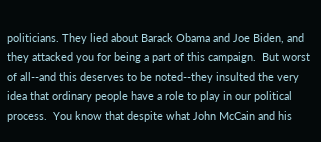politicians. They lied about Barack Obama and Joe Biden, and they attacked you for being a part of this campaign.  But worst of all--and this deserves to be noted--they insulted the very idea that ordinary people have a role to play in our political process.  You know that despite what John McCain and his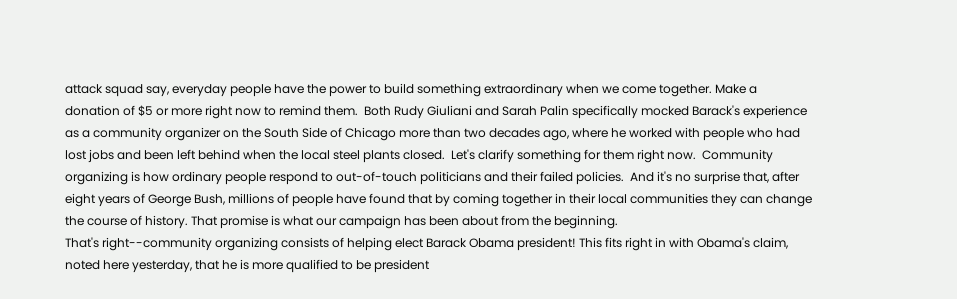attack squad say, everyday people have the power to build something extraordinary when we come together. Make a donation of $5 or more right now to remind them.  Both Rudy Giuliani and Sarah Palin specifically mocked Barack's experience as a community organizer on the South Side of Chicago more than two decades ago, where he worked with people who had lost jobs and been left behind when the local steel plants closed.  Let's clarify something for them right now.  Community organizing is how ordinary people respond to out-of-touch politicians and their failed policies.  And it's no surprise that, after eight years of George Bush, millions of people have found that by coming together in their local communities they can change the course of history. That promise is what our campaign has been about from the beginning.
That's right--community organizing consists of helping elect Barack Obama president! This fits right in with Obama's claim, noted here yesterday, that he is more qualified to be president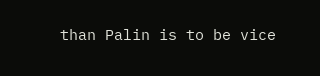than Palin is to be vice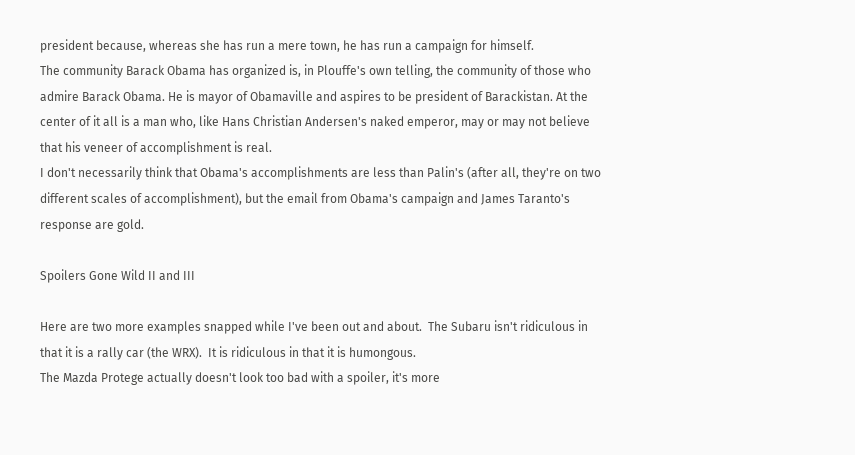president because, whereas she has run a mere town, he has run a campaign for himself.
The community Barack Obama has organized is, in Plouffe's own telling, the community of those who admire Barack Obama. He is mayor of Obamaville and aspires to be president of Barackistan. At the center of it all is a man who, like Hans Christian Andersen's naked emperor, may or may not believe that his veneer of accomplishment is real.
I don't necessarily think that Obama's accomplishments are less than Palin's (after all, they're on two different scales of accomplishment), but the email from Obama's campaign and James Taranto's response are gold.

Spoilers Gone Wild II and III

Here are two more examples snapped while I've been out and about.  The Subaru isn't ridiculous in that it is a rally car (the WRX).  It is ridiculous in that it is humongous.
The Mazda Protege actually doesn't look too bad with a spoiler, it's more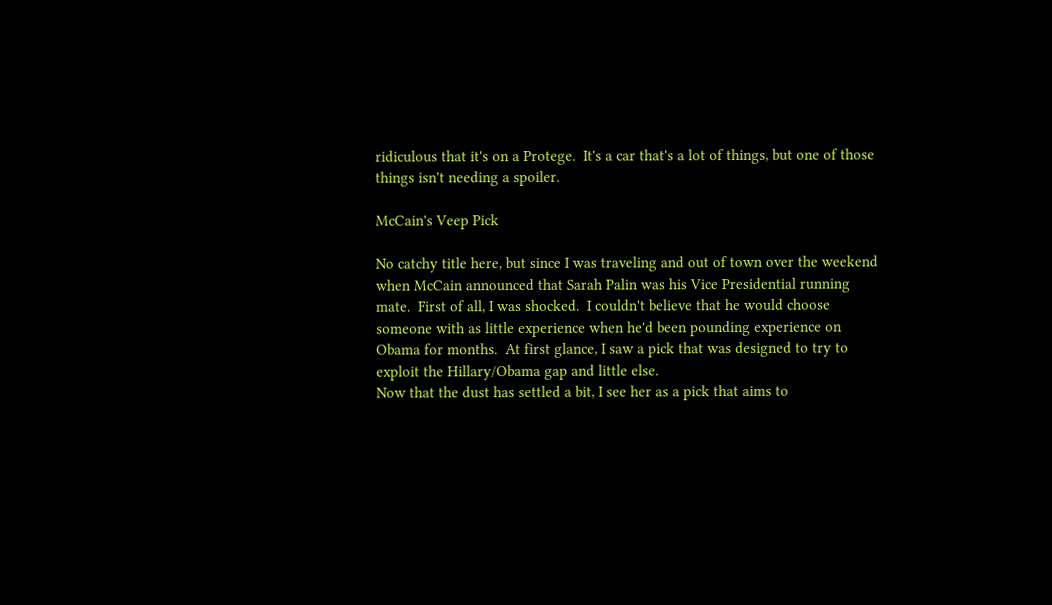ridiculous that it's on a Protege.  It's a car that's a lot of things, but one of those things isn't needing a spoiler.

McCain's Veep Pick

No catchy title here, but since I was traveling and out of town over the weekend when McCain announced that Sarah Palin was his Vice Presidential running mate.  First of all, I was shocked.  I couldn't believe that he would choose someone with as little experience when he'd been pounding experience on Obama for months.  At first glance, I saw a pick that was designed to try to exploit the Hillary/Obama gap and little else.
Now that the dust has settled a bit, I see her as a pick that aims to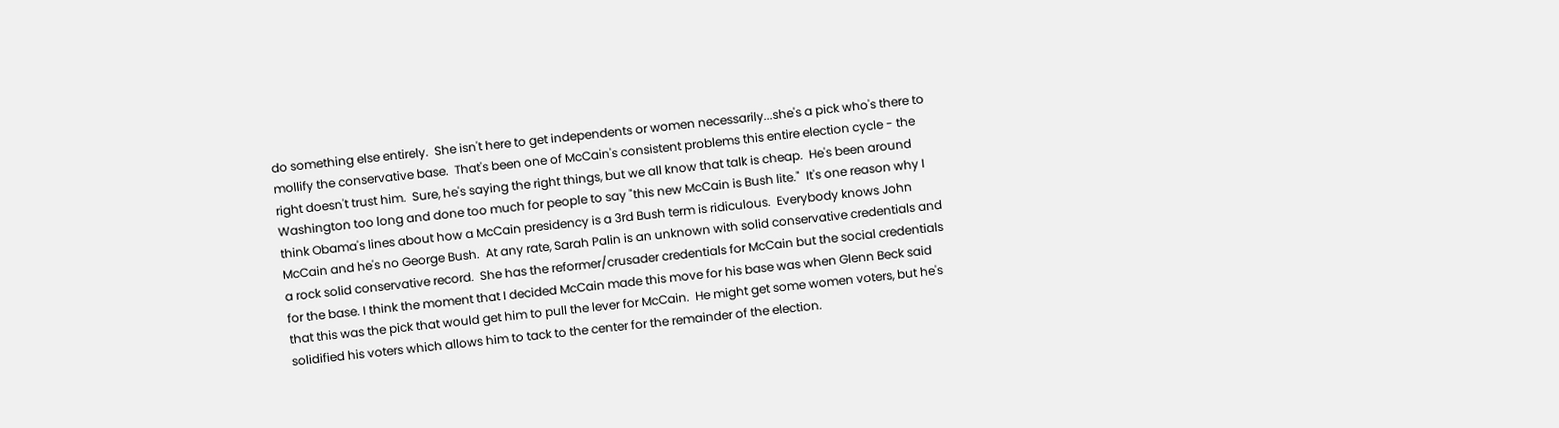do something else entirely.  She isn't here to get independents or women necessarily...she's a pick who's there to mollify the conservative base.  That's been one of McCain's consistent problems this entire election cycle - the right doesn't trust him.  Sure, he's saying the right things, but we all know that talk is cheap.  He's been around Washington too long and done too much for people to say "this new McCain is Bush lite."  It's one reason why I think Obama's lines about how a McCain presidency is a 3rd Bush term is ridiculous.  Everybody knows John McCain and he's no George Bush.  At any rate, Sarah Palin is an unknown with solid conservative credentials and a rock solid conservative record.  She has the reformer/crusader credentials for McCain but the social credentials for the base. I think the moment that I decided McCain made this move for his base was when Glenn Beck said that this was the pick that would get him to pull the lever for McCain.  He might get some women voters, but he's solidified his voters which allows him to tack to the center for the remainder of the election.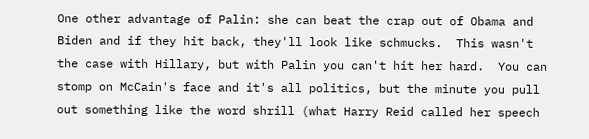One other advantage of Palin: she can beat the crap out of Obama and Biden and if they hit back, they'll look like schmucks.  This wasn't the case with Hillary, but with Palin you can't hit her hard.  You can stomp on McCain's face and it's all politics, but the minute you pull out something like the word shrill (what Harry Reid called her speech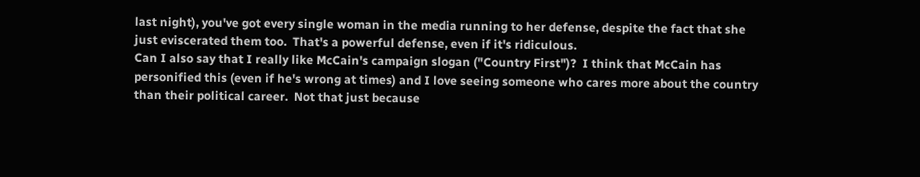last night), you've got every single woman in the media running to her defense, despite the fact that she just eviscerated them too.  That's a powerful defense, even if it's ridiculous.
Can I also say that I really like McCain's campaign slogan ("Country First")?  I think that McCain has personified this (even if he's wrong at times) and I love seeing someone who cares more about the country than their political career.  Not that just because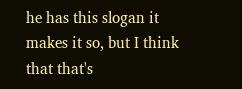he has this slogan it makes it so, but I think that that's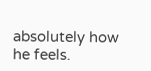absolutely how he feels.